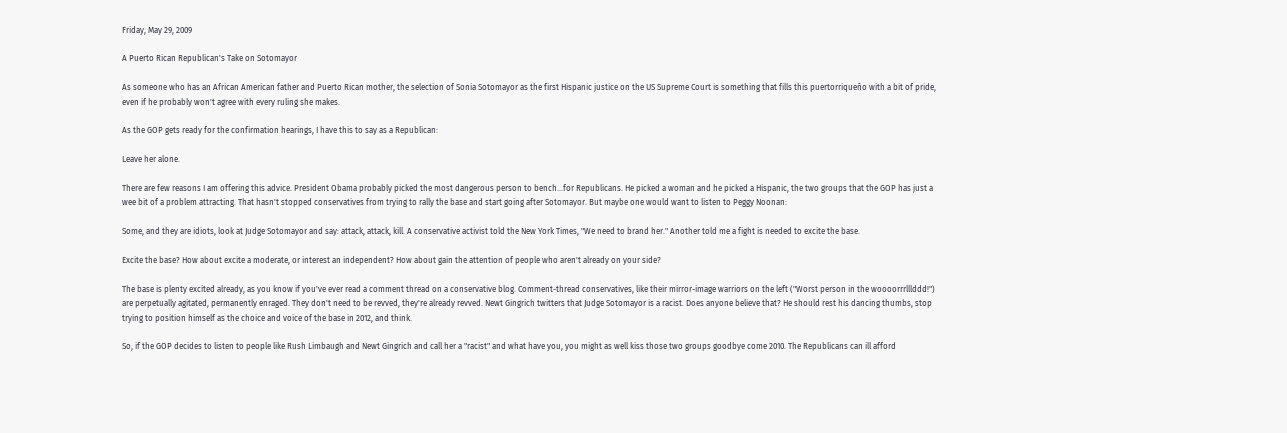Friday, May 29, 2009

A Puerto Rican Republican's Take on Sotomayor

As someone who has an African American father and Puerto Rican mother, the selection of Sonia Sotomayor as the first Hispanic justice on the US Supreme Court is something that fills this puertorriqueño with a bit of pride, even if he probably won't agree with every ruling she makes.

As the GOP gets ready for the confirmation hearings, I have this to say as a Republican:

Leave her alone.

There are few reasons I am offering this advice. President Obama probably picked the most dangerous person to bench...for Republicans. He picked a woman and he picked a Hispanic, the two groups that the GOP has just a wee bit of a problem attracting. That hasn't stopped conservatives from trying to rally the base and start going after Sotomayor. But maybe one would want to listen to Peggy Noonan:

Some, and they are idiots, look at Judge Sotomayor and say: attack, attack, kill. A conservative activist told the New York Times, "We need to brand her." Another told me a fight is needed to excite the base.

Excite the base? How about excite a moderate, or interest an independent? How about gain the attention of people who aren't already on your side?

The base is plenty excited already, as you know if you've ever read a comment thread on a conservative blog. Comment-thread conservatives, like their mirror-image warriors on the left ("Worst person in the woooorrrlllddd!") are perpetually agitated, permanently enraged. They don't need to be revved, they're already revved. Newt Gingrich twitters that Judge Sotomayor is a racist. Does anyone believe that? He should rest his dancing thumbs, stop trying to position himself as the choice and voice of the base in 2012, and think.

So, if the GOP decides to listen to people like Rush Limbaugh and Newt Gingrich and call her a "racist" and what have you, you might as well kiss those two groups goodbye come 2010. The Republicans can ill afford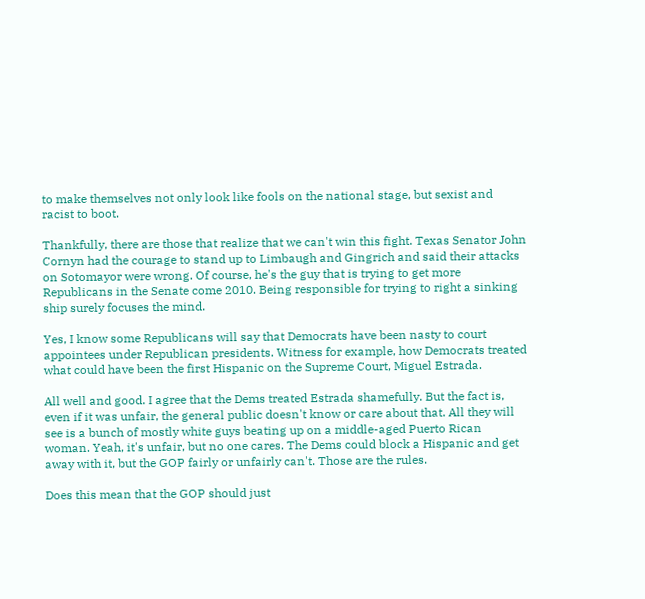to make themselves not only look like fools on the national stage, but sexist and racist to boot.

Thankfully, there are those that realize that we can't win this fight. Texas Senator John Cornyn had the courage to stand up to Limbaugh and Gingrich and said their attacks on Sotomayor were wrong. Of course, he's the guy that is trying to get more Republicans in the Senate come 2010. Being responsible for trying to right a sinking ship surely focuses the mind.

Yes, I know some Republicans will say that Democrats have been nasty to court appointees under Republican presidents. Witness for example, how Democrats treated what could have been the first Hispanic on the Supreme Court, Miguel Estrada.

All well and good. I agree that the Dems treated Estrada shamefully. But the fact is, even if it was unfair, the general public doesn't know or care about that. All they will see is a bunch of mostly white guys beating up on a middle-aged Puerto Rican woman. Yeah, it's unfair, but no one cares. The Dems could block a Hispanic and get away with it, but the GOP fairly or unfairly can't. Those are the rules.

Does this mean that the GOP should just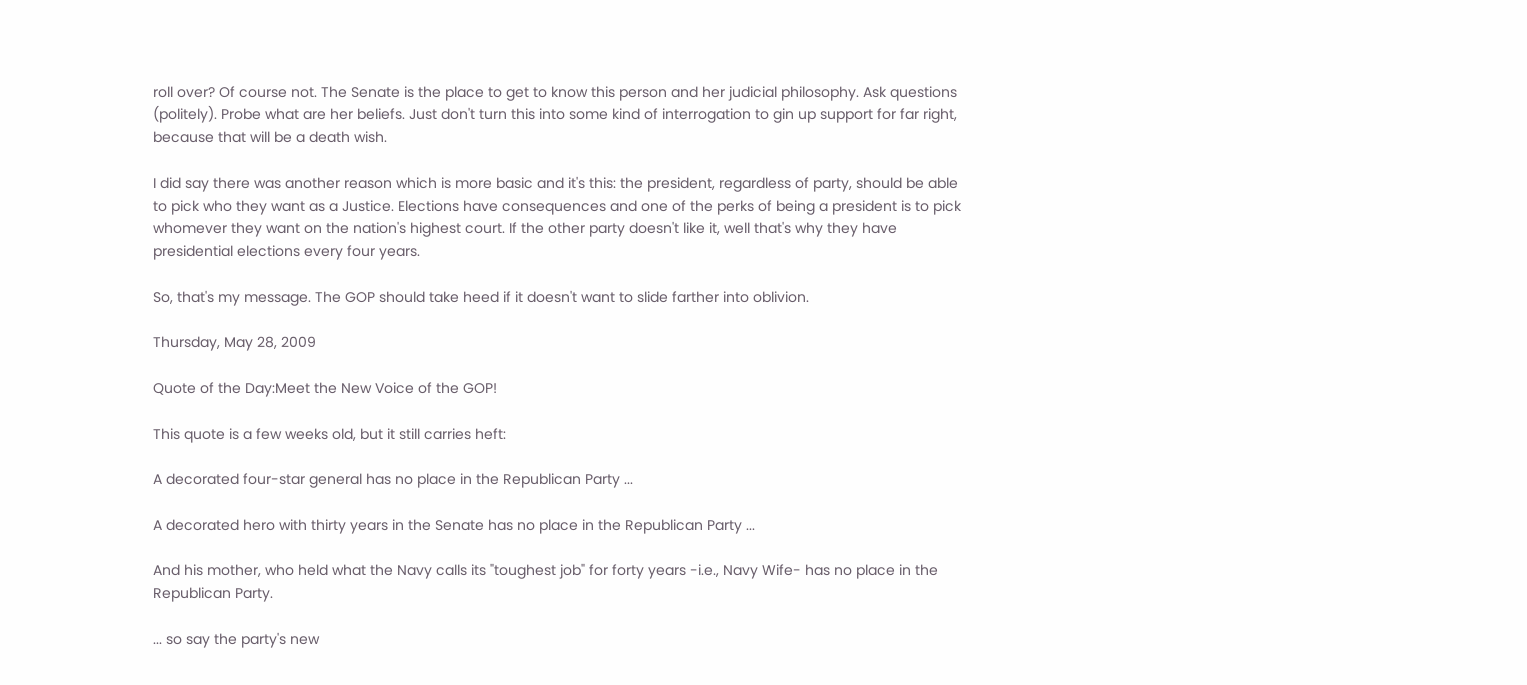roll over? Of course not. The Senate is the place to get to know this person and her judicial philosophy. Ask questions (politely). Probe what are her beliefs. Just don't turn this into some kind of interrogation to gin up support for far right, because that will be a death wish.

I did say there was another reason which is more basic and it's this: the president, regardless of party, should be able to pick who they want as a Justice. Elections have consequences and one of the perks of being a president is to pick whomever they want on the nation's highest court. If the other party doesn't like it, well that's why they have presidential elections every four years.

So, that's my message. The GOP should take heed if it doesn't want to slide farther into oblivion.

Thursday, May 28, 2009

Quote of the Day:Meet the New Voice of the GOP!

This quote is a few weeks old, but it still carries heft:

A decorated four-star general has no place in the Republican Party ...

A decorated hero with thirty years in the Senate has no place in the Republican Party ...

And his mother, who held what the Navy calls its "toughest job" for forty years -i.e., Navy Wife- has no place in the Republican Party.

... so say the party's new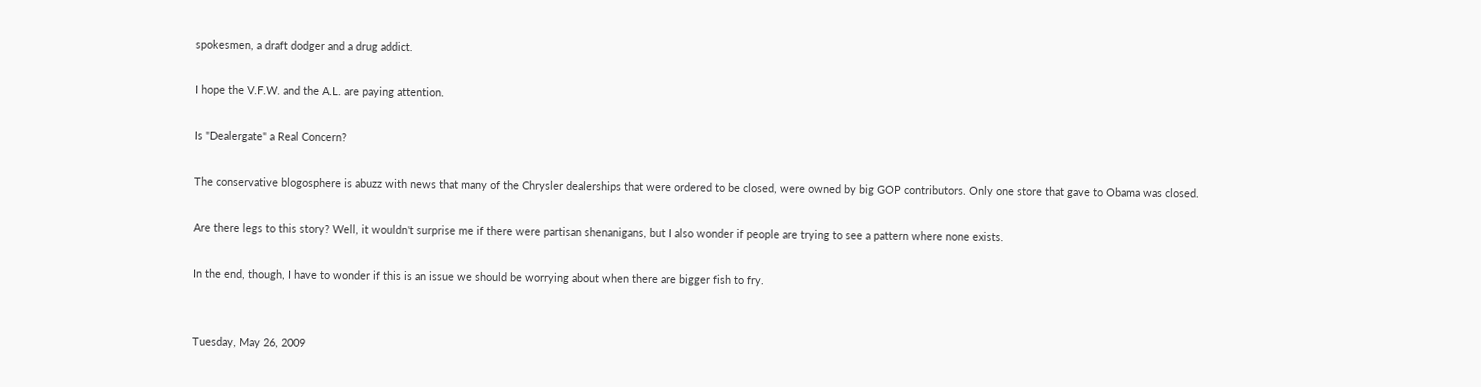spokesmen, a draft dodger and a drug addict.

I hope the V.F.W. and the A.L. are paying attention.

Is "Dealergate" a Real Concern?

The conservative blogosphere is abuzz with news that many of the Chrysler dealerships that were ordered to be closed, were owned by big GOP contributors. Only one store that gave to Obama was closed.

Are there legs to this story? Well, it wouldn't surprise me if there were partisan shenanigans, but I also wonder if people are trying to see a pattern where none exists.

In the end, though, I have to wonder if this is an issue we should be worrying about when there are bigger fish to fry.


Tuesday, May 26, 2009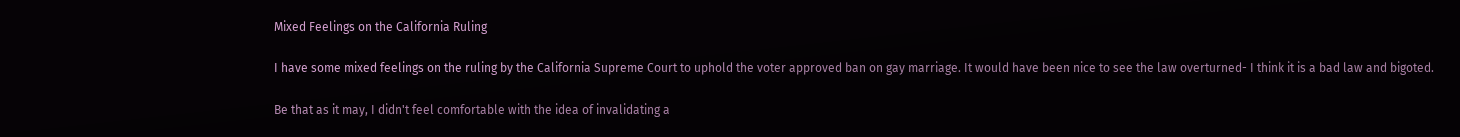Mixed Feelings on the California Ruling

I have some mixed feelings on the ruling by the California Supreme Court to uphold the voter approved ban on gay marriage. It would have been nice to see the law overturned- I think it is a bad law and bigoted.

Be that as it may, I didn't feel comfortable with the idea of invalidating a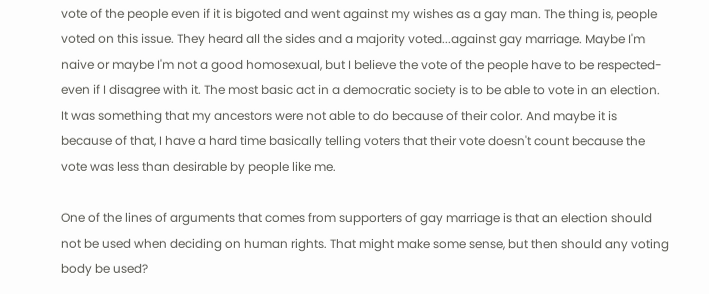vote of the people even if it is bigoted and went against my wishes as a gay man. The thing is, people voted on this issue. They heard all the sides and a majority voted...against gay marriage. Maybe I'm naive or maybe I'm not a good homosexual, but I believe the vote of the people have to be respected- even if I disagree with it. The most basic act in a democratic society is to be able to vote in an election. It was something that my ancestors were not able to do because of their color. And maybe it is because of that, I have a hard time basically telling voters that their vote doesn't count because the vote was less than desirable by people like me.

One of the lines of arguments that comes from supporters of gay marriage is that an election should not be used when deciding on human rights. That might make some sense, but then should any voting body be used?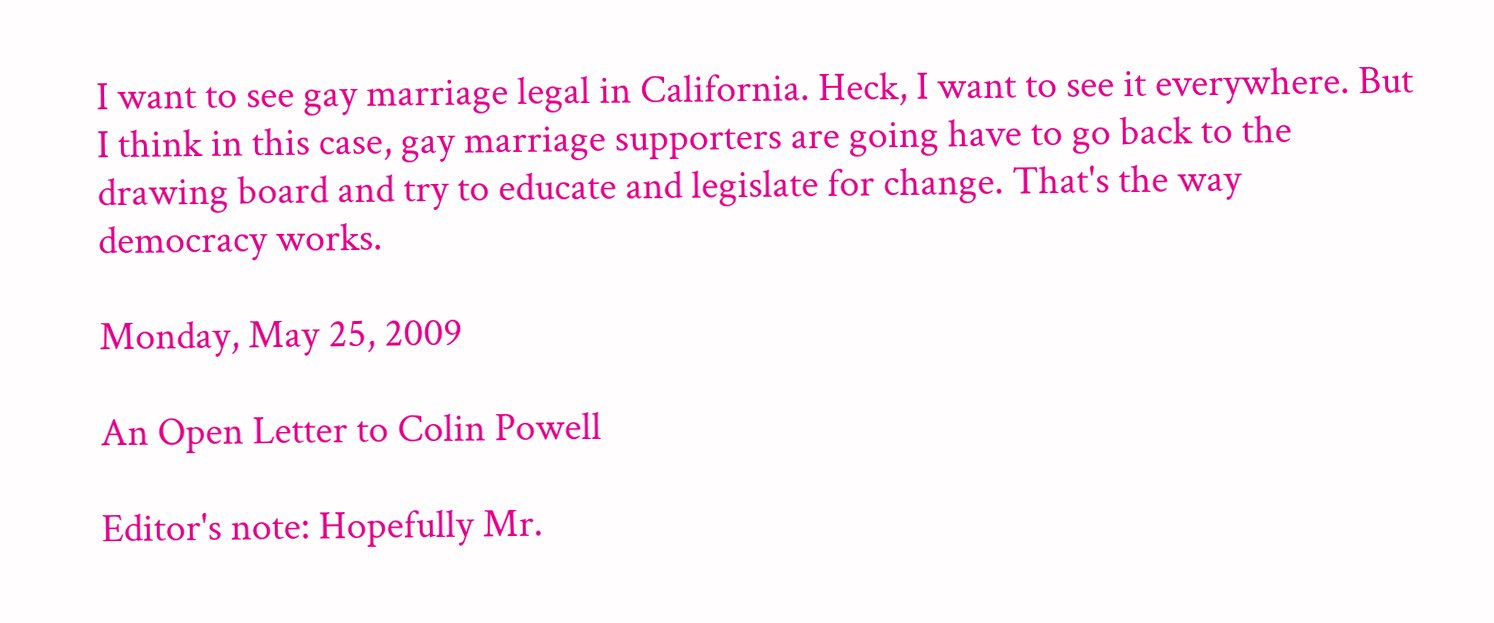I want to see gay marriage legal in California. Heck, I want to see it everywhere. But I think in this case, gay marriage supporters are going have to go back to the drawing board and try to educate and legislate for change. That's the way democracy works.

Monday, May 25, 2009

An Open Letter to Colin Powell

Editor's note: Hopefully Mr.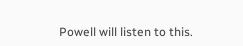Powell will listen to this.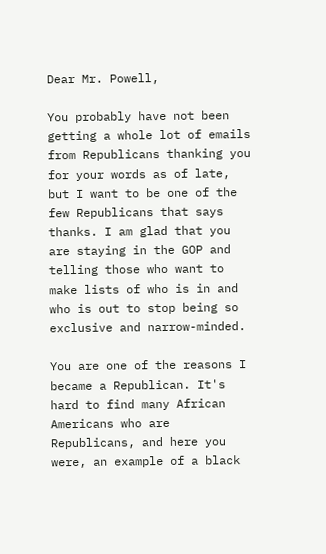Dear Mr. Powell,

You probably have not been getting a whole lot of emails from Republicans thanking you for your words as of late, but I want to be one of the few Republicans that says thanks. I am glad that you are staying in the GOP and telling those who want to make lists of who is in and who is out to stop being so exclusive and narrow-minded.

You are one of the reasons I became a Republican. It's hard to find many African Americans who are Republicans, and here you were, an example of a black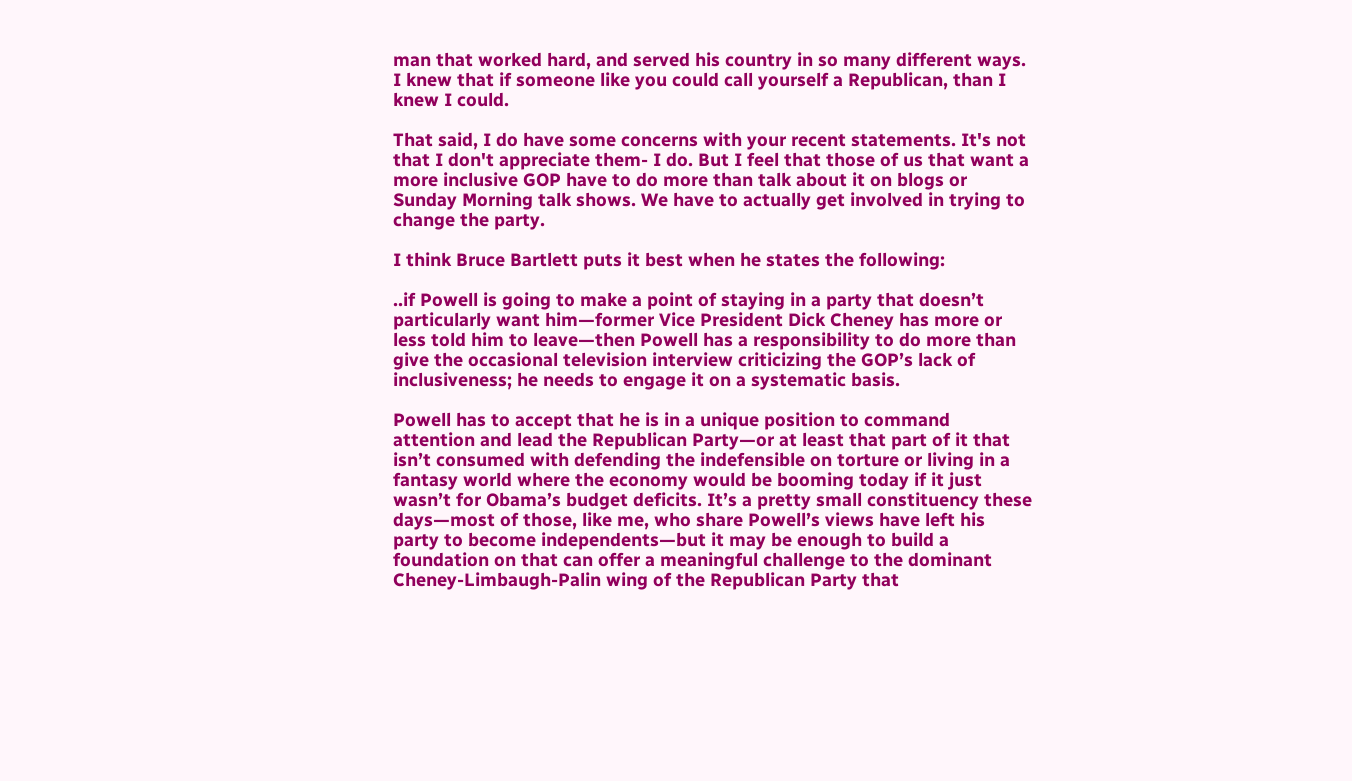man that worked hard, and served his country in so many different ways. I knew that if someone like you could call yourself a Republican, than I knew I could.

That said, I do have some concerns with your recent statements. It's not that I don't appreciate them- I do. But I feel that those of us that want a more inclusive GOP have to do more than talk about it on blogs or Sunday Morning talk shows. We have to actually get involved in trying to change the party.

I think Bruce Bartlett puts it best when he states the following:

..if Powell is going to make a point of staying in a party that doesn’t particularly want him—former Vice President Dick Cheney has more or less told him to leave—then Powell has a responsibility to do more than give the occasional television interview criticizing the GOP’s lack of inclusiveness; he needs to engage it on a systematic basis.

Powell has to accept that he is in a unique position to command attention and lead the Republican Party—or at least that part of it that isn’t consumed with defending the indefensible on torture or living in a fantasy world where the economy would be booming today if it just wasn’t for Obama’s budget deficits. It’s a pretty small constituency these days—most of those, like me, who share Powell’s views have left his party to become independents—but it may be enough to build a foundation on that can offer a meaningful challenge to the dominant Cheney-Limbaugh-Palin wing of the Republican Party that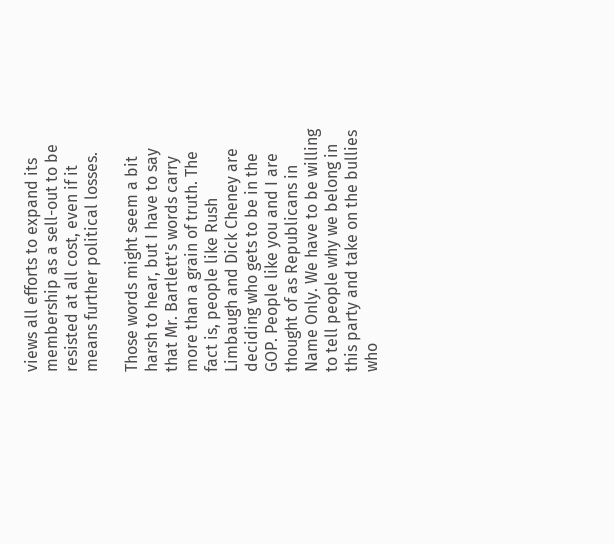views all efforts to expand its membership as a sell-out to be resisted at all cost, even if it means further political losses.

Those words might seem a bit harsh to hear, but I have to say that Mr. Bartlett's words carry more than a grain of truth. The fact is, people like Rush Limbaugh and Dick Cheney are deciding who gets to be in the GOP. People like you and I are thought of as Republicans in Name Only. We have to be willing to tell people why we belong in this party and take on the bullies who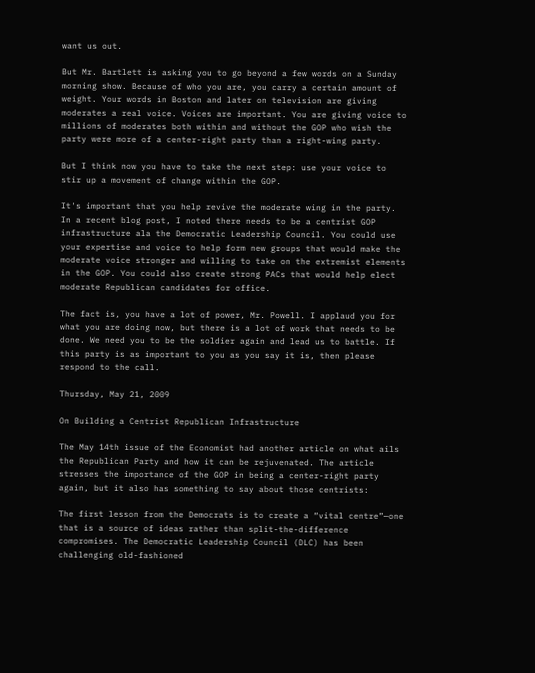want us out.

But Mr. Bartlett is asking you to go beyond a few words on a Sunday morning show. Because of who you are, you carry a certain amount of weight. Your words in Boston and later on television are giving moderates a real voice. Voices are important. You are giving voice to millions of moderates both within and without the GOP who wish the party were more of a center-right party than a right-wing party.

But I think now you have to take the next step: use your voice to stir up a movement of change within the GOP.

It's important that you help revive the moderate wing in the party. In a recent blog post, I noted there needs to be a centrist GOP infrastructure ala the Democratic Leadership Council. You could use your expertise and voice to help form new groups that would make the moderate voice stronger and willing to take on the extremist elements in the GOP. You could also create strong PACs that would help elect moderate Republican candidates for office.

The fact is, you have a lot of power, Mr. Powell. I applaud you for what you are doing now, but there is a lot of work that needs to be done. We need you to be the soldier again and lead us to battle. If this party is as important to you as you say it is, then please respond to the call.

Thursday, May 21, 2009

On Building a Centrist Republican Infrastructure

The May 14th issue of the Economist had another article on what ails the Republican Party and how it can be rejuvenated. The article stresses the importance of the GOP in being a center-right party again, but it also has something to say about those centrists:

The first lesson from the Democrats is to create a “vital centre”—one that is a source of ideas rather than split-the-difference compromises. The Democratic Leadership Council (DLC) has been challenging old-fashioned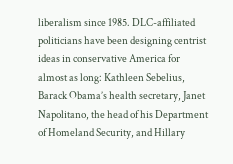liberalism since 1985. DLC-affiliated politicians have been designing centrist ideas in conservative America for almost as long: Kathleen Sebelius, Barack Obama’s health secretary, Janet Napolitano, the head of his Department of Homeland Security, and Hillary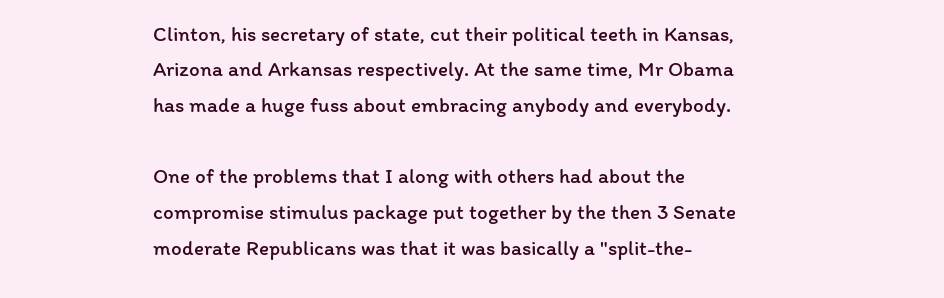Clinton, his secretary of state, cut their political teeth in Kansas, Arizona and Arkansas respectively. At the same time, Mr Obama has made a huge fuss about embracing anybody and everybody.

One of the problems that I along with others had about the compromise stimulus package put together by the then 3 Senate moderate Republicans was that it was basically a "split-the-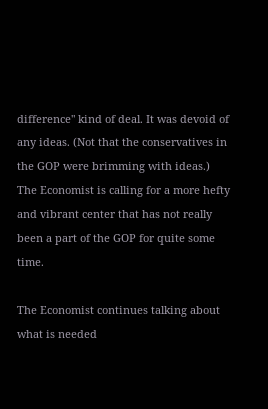difference" kind of deal. It was devoid of any ideas. (Not that the conservatives in the GOP were brimming with ideas.) The Economist is calling for a more hefty and vibrant center that has not really been a part of the GOP for quite some time.

The Economist continues talking about what is needed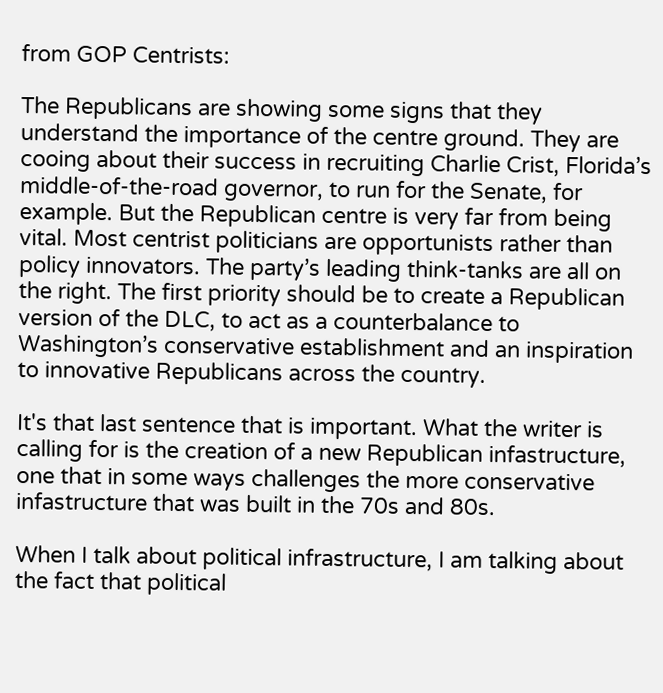from GOP Centrists:

The Republicans are showing some signs that they understand the importance of the centre ground. They are cooing about their success in recruiting Charlie Crist, Florida’s middle-of-the-road governor, to run for the Senate, for example. But the Republican centre is very far from being vital. Most centrist politicians are opportunists rather than policy innovators. The party’s leading think-tanks are all on the right. The first priority should be to create a Republican version of the DLC, to act as a counterbalance to Washington’s conservative establishment and an inspiration to innovative Republicans across the country.

It's that last sentence that is important. What the writer is calling for is the creation of a new Republican infastructure, one that in some ways challenges the more conservative infastructure that was built in the 70s and 80s.

When I talk about political infrastructure, I am talking about the fact that political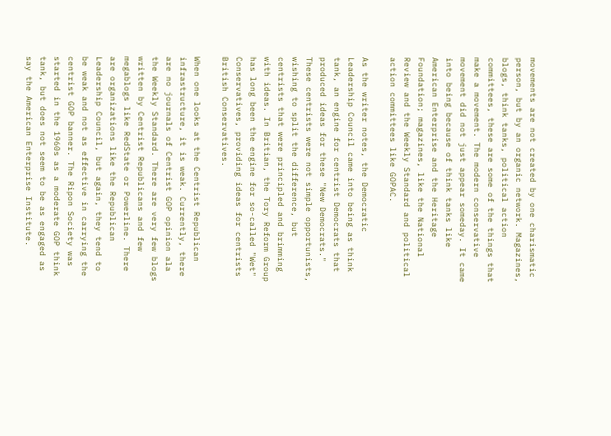movements are not created by one charismatic person, but by an organic network. Magazines, blogs, think tanks, political action committees, these are some of the things that make a movement. The modern conservative movement did not just appear someday. It came into being because of think tanks like American Enterprise and the Heritage Foundation; magazines, like the National Review and the Weekly Standard and political action committees like GOPAC.

As the writer notes, the Democratic Leadership Council came into being as think tank, an engine for centrist Democrats that produced ideas for these "New Democrats." These centrists were not simple opportunists, wishing to split the difference, but centrists that were principled and brimming with ideas. In Britian, the Tory Reform Group has long been the engine for so-called "Wet" Conservatives, providing ideas for centrists British Conservatives.

When one looks at the Centrist Republican infrastructure, it is weak. Currently, there are no journals of Centrist GOP opinion ala the Weekly Standard. There are very few blogs written by Centrist Republicans and few megablogs like RedState or Powerline. There are organizations like the Republican Leadership Council, but again, they tend to be weak and not as effective in carrying the centrist GOP banner. The Ripon Society was started in the 1960s as a moderate GOP think tank, but does not seem to be as engaged as say the American Enterprise Institute.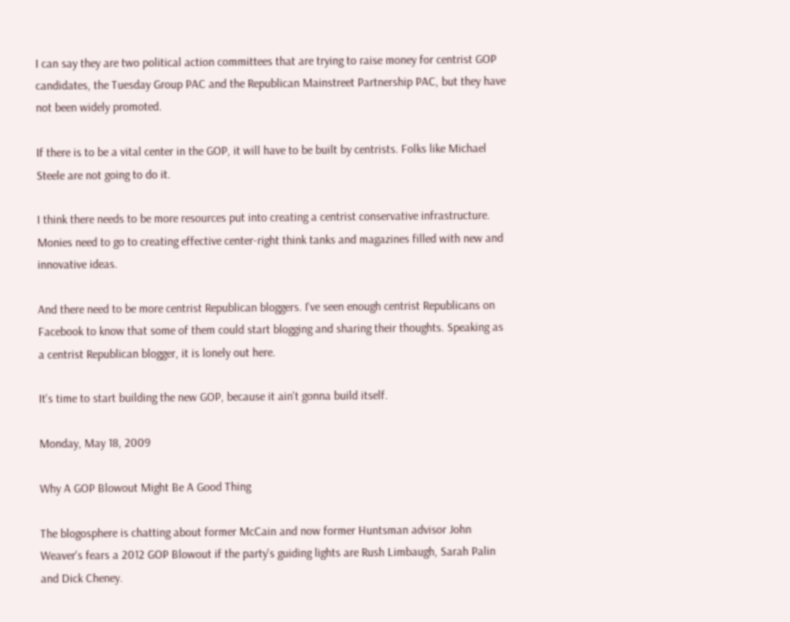I can say they are two political action committees that are trying to raise money for centrist GOP candidates, the Tuesday Group PAC and the Republican Mainstreet Partnership PAC, but they have not been widely promoted.

If there is to be a vital center in the GOP, it will have to be built by centrists. Folks like Michael Steele are not going to do it.

I think there needs to be more resources put into creating a centrist conservative infrastructure. Monies need to go to creating effective center-right think tanks and magazines filled with new and innovative ideas.

And there need to be more centrist Republican bloggers. I've seen enough centrist Republicans on Facebook to know that some of them could start blogging and sharing their thoughts. Speaking as a centrist Republican blogger, it is lonely out here.

It's time to start building the new GOP, because it ain't gonna build itself.

Monday, May 18, 2009

Why A GOP Blowout Might Be A Good Thing

The blogosphere is chatting about former McCain and now former Huntsman advisor John Weaver's fears a 2012 GOP Blowout if the party's guiding lights are Rush Limbaugh, Sarah Palin and Dick Cheney.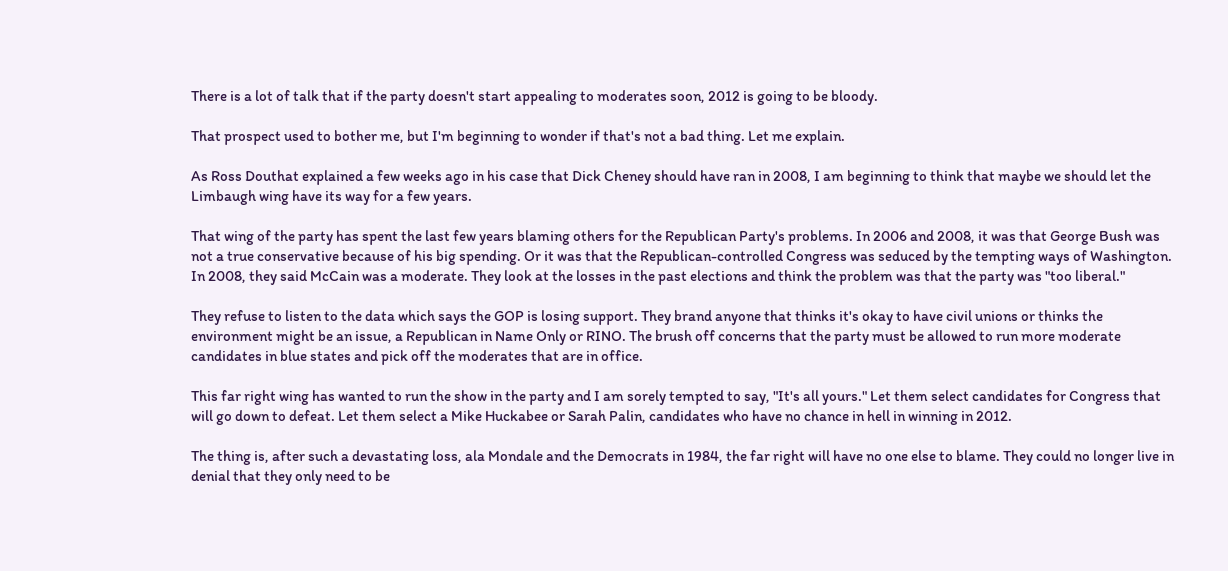There is a lot of talk that if the party doesn't start appealing to moderates soon, 2012 is going to be bloody.

That prospect used to bother me, but I'm beginning to wonder if that's not a bad thing. Let me explain.

As Ross Douthat explained a few weeks ago in his case that Dick Cheney should have ran in 2008, I am beginning to think that maybe we should let the Limbaugh wing have its way for a few years.

That wing of the party has spent the last few years blaming others for the Republican Party's problems. In 2006 and 2008, it was that George Bush was not a true conservative because of his big spending. Or it was that the Republican-controlled Congress was seduced by the tempting ways of Washington. In 2008, they said McCain was a moderate. They look at the losses in the past elections and think the problem was that the party was "too liberal."

They refuse to listen to the data which says the GOP is losing support. They brand anyone that thinks it's okay to have civil unions or thinks the environment might be an issue, a Republican in Name Only or RINO. The brush off concerns that the party must be allowed to run more moderate candidates in blue states and pick off the moderates that are in office.

This far right wing has wanted to run the show in the party and I am sorely tempted to say, "It's all yours." Let them select candidates for Congress that will go down to defeat. Let them select a Mike Huckabee or Sarah Palin, candidates who have no chance in hell in winning in 2012.

The thing is, after such a devastating loss, ala Mondale and the Democrats in 1984, the far right will have no one else to blame. They could no longer live in denial that they only need to be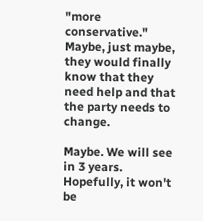"more conservative." Maybe, just maybe, they would finally know that they need help and that the party needs to change.

Maybe. We will see in 3 years. Hopefully, it won't be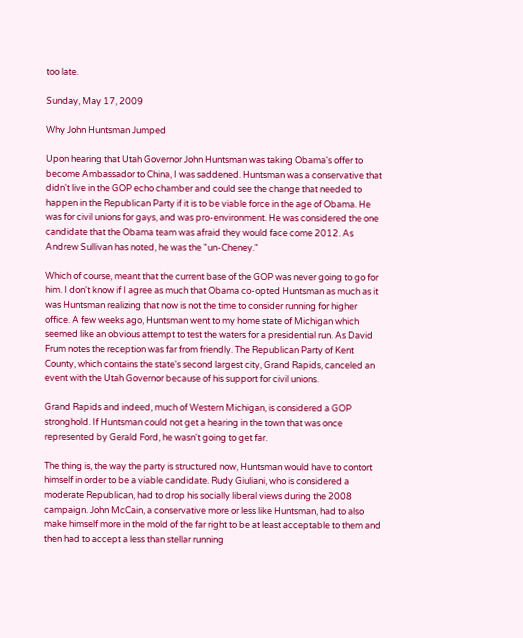too late.

Sunday, May 17, 2009

Why John Huntsman Jumped

Upon hearing that Utah Governor John Huntsman was taking Obama's offer to become Ambassador to China, I was saddened. Huntsman was a conservative that didn't live in the GOP echo chamber and could see the change that needed to happen in the Republican Party if it is to be viable force in the age of Obama. He was for civil unions for gays, and was pro-environment. He was considered the one candidate that the Obama team was afraid they would face come 2012. As Andrew Sullivan has noted, he was the "un-Cheney."

Which of course, meant that the current base of the GOP was never going to go for him. I don't know if I agree as much that Obama co-opted Huntsman as much as it was Huntsman realizing that now is not the time to consider running for higher office. A few weeks ago, Huntsman went to my home state of Michigan which seemed like an obvious attempt to test the waters for a presidential run. As David Frum notes the reception was far from friendly. The Republican Party of Kent County, which contains the state's second largest city, Grand Rapids, canceled an event with the Utah Governor because of his support for civil unions.

Grand Rapids and indeed, much of Western Michigan, is considered a GOP stronghold. If Huntsman could not get a hearing in the town that was once represented by Gerald Ford, he wasn't going to get far.

The thing is, the way the party is structured now, Huntsman would have to contort himself in order to be a viable candidate. Rudy Giuliani, who is considered a moderate Republican, had to drop his socially liberal views during the 2008 campaign. John McCain, a conservative more or less like Huntsman, had to also make himself more in the mold of the far right to be at least acceptable to them and then had to accept a less than stellar running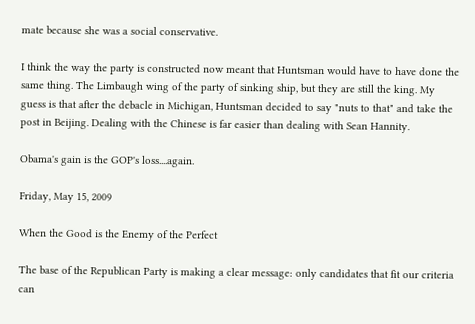mate because she was a social conservative.

I think the way the party is constructed now meant that Huntsman would have to have done the same thing. The Limbaugh wing of the party of sinking ship, but they are still the king. My guess is that after the debacle in Michigan, Huntsman decided to say "nuts to that" and take the post in Beijing. Dealing with the Chinese is far easier than dealing with Sean Hannity.

Obama's gain is the GOP's loss....again.

Friday, May 15, 2009

When the Good is the Enemy of the Perfect

The base of the Republican Party is making a clear message: only candidates that fit our criteria can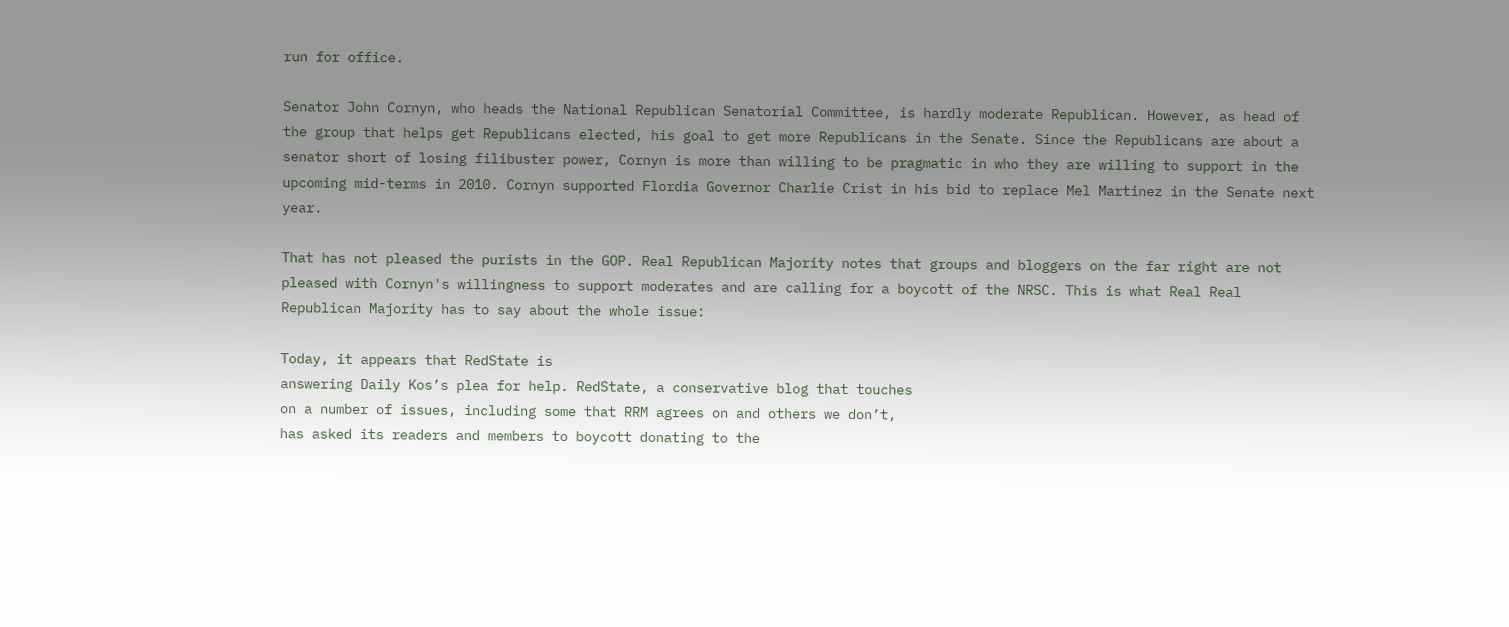run for office.

Senator John Cornyn, who heads the National Republican Senatorial Committee, is hardly moderate Republican. However, as head of the group that helps get Republicans elected, his goal to get more Republicans in the Senate. Since the Republicans are about a senator short of losing filibuster power, Cornyn is more than willing to be pragmatic in who they are willing to support in the upcoming mid-terms in 2010. Cornyn supported Flordia Governor Charlie Crist in his bid to replace Mel Martinez in the Senate next year.

That has not pleased the purists in the GOP. Real Republican Majority notes that groups and bloggers on the far right are not pleased with Cornyn's willingness to support moderates and are calling for a boycott of the NRSC. This is what Real Real Republican Majority has to say about the whole issue:

Today, it appears that RedState is
answering Daily Kos’s plea for help. RedState, a conservative blog that touches
on a number of issues, including some that RRM agrees on and others we don’t,
has asked its readers and members to boycott donating to the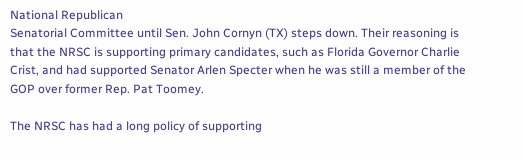National Republican
Senatorial Committee until Sen. John Cornyn (TX) steps down. Their reasoning is
that the NRSC is supporting primary candidates, such as Florida Governor Charlie
Crist, and had supported Senator Arlen Specter when he was still a member of the
GOP over former Rep. Pat Toomey.

The NRSC has had a long policy of supporting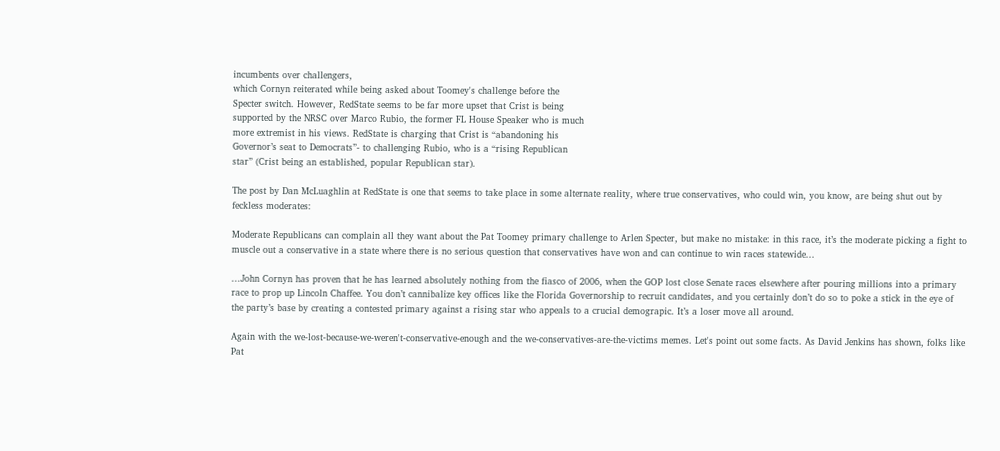incumbents over challengers,
which Cornyn reiterated while being asked about Toomey's challenge before the
Specter switch. However, RedState seems to be far more upset that Crist is being
supported by the NRSC over Marco Rubio, the former FL House Speaker who is much
more extremist in his views. RedState is charging that Crist is “abandoning his
Governor’s seat to Democrats”- to challenging Rubio, who is a “rising Republican
star” (Crist being an established, popular Republican star).

The post by Dan McLuaghlin at RedState is one that seems to take place in some alternate reality, where true conservatives, who could win, you know, are being shut out by feckless moderates:

Moderate Republicans can complain all they want about the Pat Toomey primary challenge to Arlen Specter, but make no mistake: in this race, it’s the moderate picking a fight to muscle out a conservative in a state where there is no serious question that conservatives have won and can continue to win races statewide...

...John Cornyn has proven that he has learned absolutely nothing from the fiasco of 2006, when the GOP lost close Senate races elsewhere after pouring millions into a primary race to prop up Lincoln Chaffee. You don’t cannibalize key offices like the Florida Governorship to recruit candidates, and you certainly don’t do so to poke a stick in the eye of the party’s base by creating a contested primary against a rising star who appeals to a crucial demograpic. It’s a loser move all around.

Again with the we-lost-because-we-weren't-conservative-enough and the we-conservatives-are-the-victims memes. Let's point out some facts. As David Jenkins has shown, folks like Pat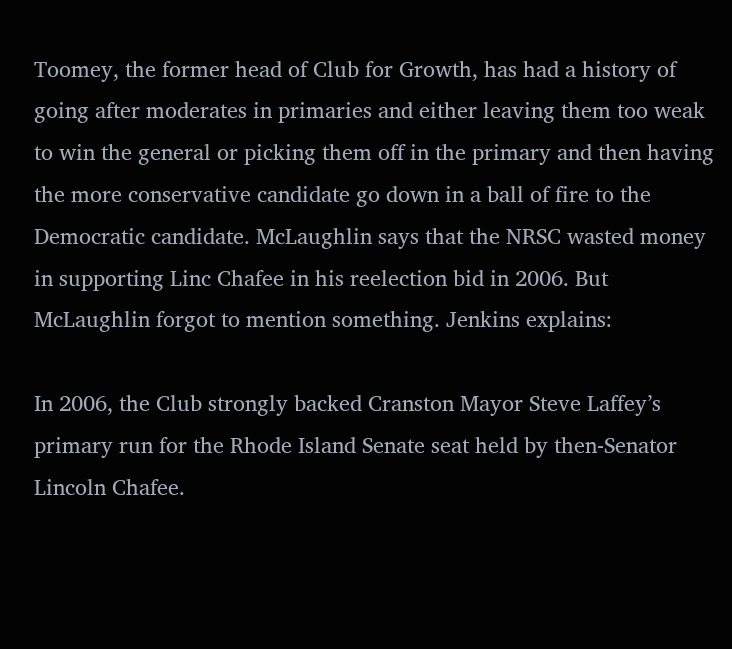Toomey, the former head of Club for Growth, has had a history of going after moderates in primaries and either leaving them too weak to win the general or picking them off in the primary and then having the more conservative candidate go down in a ball of fire to the Democratic candidate. McLaughlin says that the NRSC wasted money in supporting Linc Chafee in his reelection bid in 2006. But McLaughlin forgot to mention something. Jenkins explains:

In 2006, the Club strongly backed Cranston Mayor Steve Laffey’s primary run for the Rhode Island Senate seat held by then-Senator Lincoln Chafee.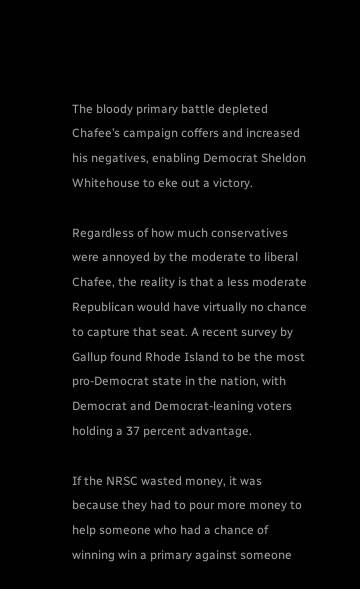The bloody primary battle depleted Chafee’s campaign coffers and increased his negatives, enabling Democrat Sheldon Whitehouse to eke out a victory.

Regardless of how much conservatives were annoyed by the moderate to liberal Chafee, the reality is that a less moderate Republican would have virtually no chance to capture that seat. A recent survey by Gallup found Rhode Island to be the most pro-Democrat state in the nation, with Democrat and Democrat-leaning voters holding a 37 percent advantage.

If the NRSC wasted money, it was because they had to pour more money to help someone who had a chance of winning win a primary against someone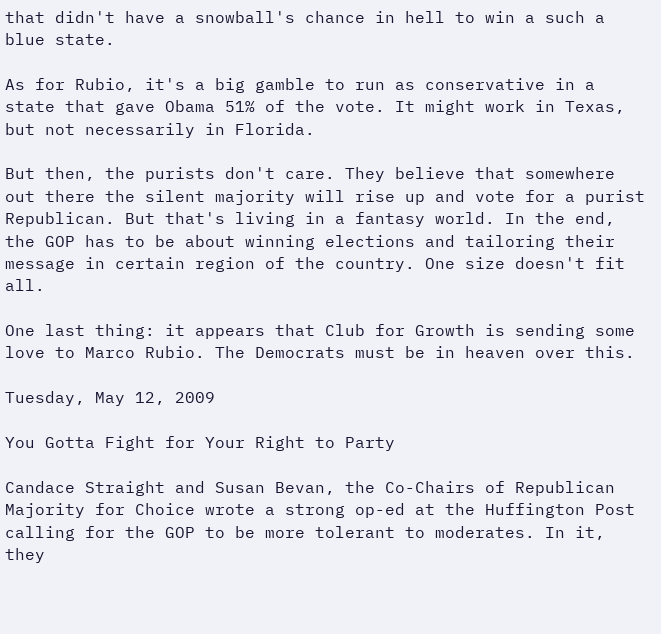that didn't have a snowball's chance in hell to win a such a blue state.

As for Rubio, it's a big gamble to run as conservative in a state that gave Obama 51% of the vote. It might work in Texas, but not necessarily in Florida.

But then, the purists don't care. They believe that somewhere out there the silent majority will rise up and vote for a purist Republican. But that's living in a fantasy world. In the end, the GOP has to be about winning elections and tailoring their message in certain region of the country. One size doesn't fit all.

One last thing: it appears that Club for Growth is sending some love to Marco Rubio. The Democrats must be in heaven over this.

Tuesday, May 12, 2009

You Gotta Fight for Your Right to Party

Candace Straight and Susan Bevan, the Co-Chairs of Republican Majority for Choice wrote a strong op-ed at the Huffington Post calling for the GOP to be more tolerant to moderates. In it, they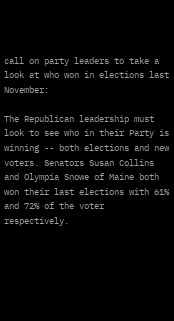call on party leaders to take a look at who won in elections last November:

The Republican leadership must look to see who in their Party is winning -- both elections and new voters. Senators Susan Collins and Olympia Snowe of Maine both won their last elections with 61% and 72% of the voter respectively.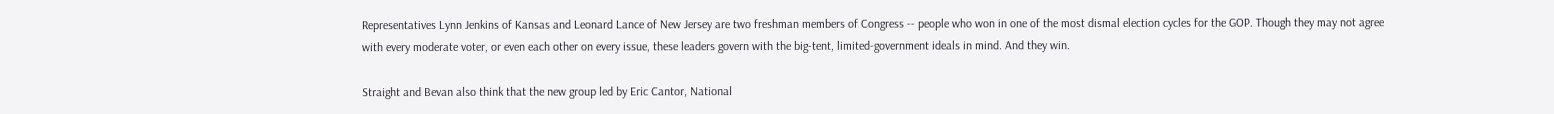Representatives Lynn Jenkins of Kansas and Leonard Lance of New Jersey are two freshman members of Congress -- people who won in one of the most dismal election cycles for the GOP. Though they may not agree with every moderate voter, or even each other on every issue, these leaders govern with the big-tent, limited-government ideals in mind. And they win.

Straight and Bevan also think that the new group led by Eric Cantor, National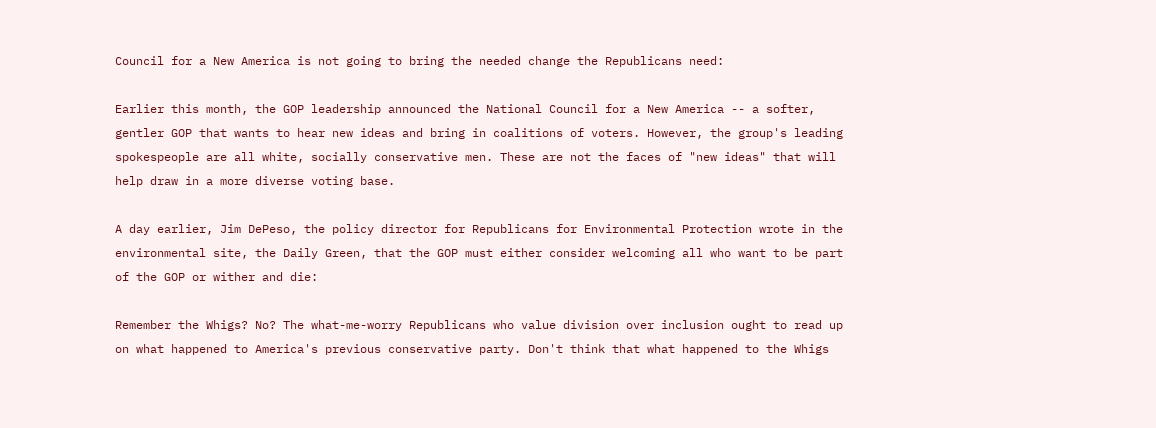Council for a New America is not going to bring the needed change the Republicans need:

Earlier this month, the GOP leadership announced the National Council for a New America -- a softer, gentler GOP that wants to hear new ideas and bring in coalitions of voters. However, the group's leading spokespeople are all white, socially conservative men. These are not the faces of "new ideas" that will help draw in a more diverse voting base.

A day earlier, Jim DePeso, the policy director for Republicans for Environmental Protection wrote in the environmental site, the Daily Green, that the GOP must either consider welcoming all who want to be part of the GOP or wither and die:

Remember the Whigs? No? The what-me-worry Republicans who value division over inclusion ought to read up on what happened to America's previous conservative party. Don't think that what happened to the Whigs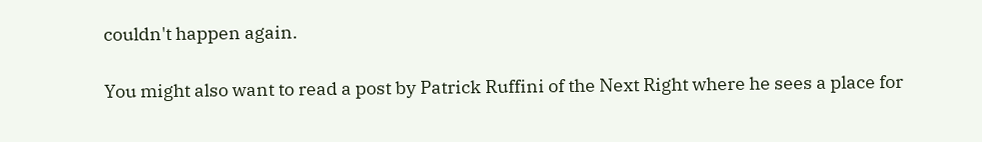couldn't happen again.

You might also want to read a post by Patrick Ruffini of the Next Right where he sees a place for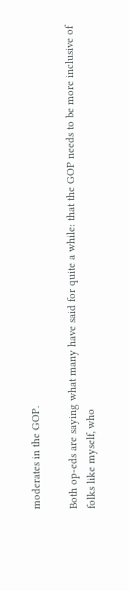moderates in the GOP.

Both op-eds are saying what many have said for quite a while: that the GOP needs to be more inclusive of folks like myself, who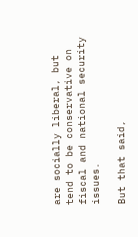are socially liberal, but tend to be conservative on fiscal and national security issues.

But that said,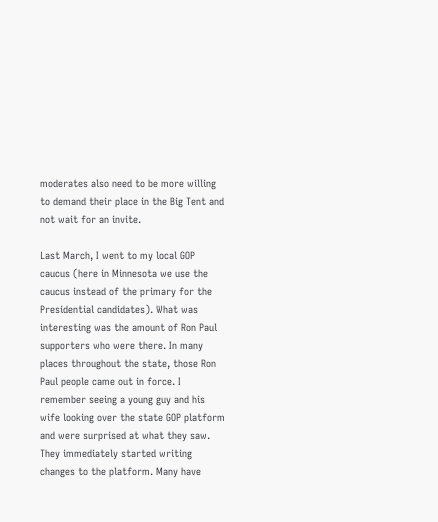moderates also need to be more willing to demand their place in the Big Tent and not wait for an invite.

Last March, I went to my local GOP caucus (here in Minnesota we use the caucus instead of the primary for the Presidential candidates). What was interesting was the amount of Ron Paul supporters who were there. In many places throughout the state, those Ron Paul people came out in force. I remember seeing a young guy and his wife looking over the state GOP platform and were surprised at what they saw. They immediately started writing changes to the platform. Many have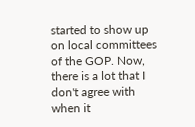started to show up on local committees of the GOP. Now, there is a lot that I don't agree with when it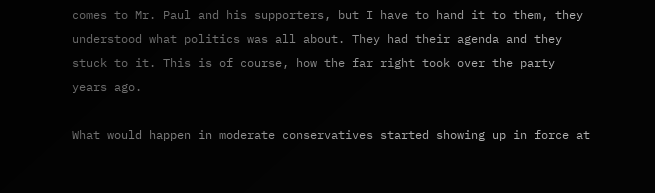comes to Mr. Paul and his supporters, but I have to hand it to them, they understood what politics was all about. They had their agenda and they stuck to it. This is of course, how the far right took over the party years ago.

What would happen in moderate conservatives started showing up in force at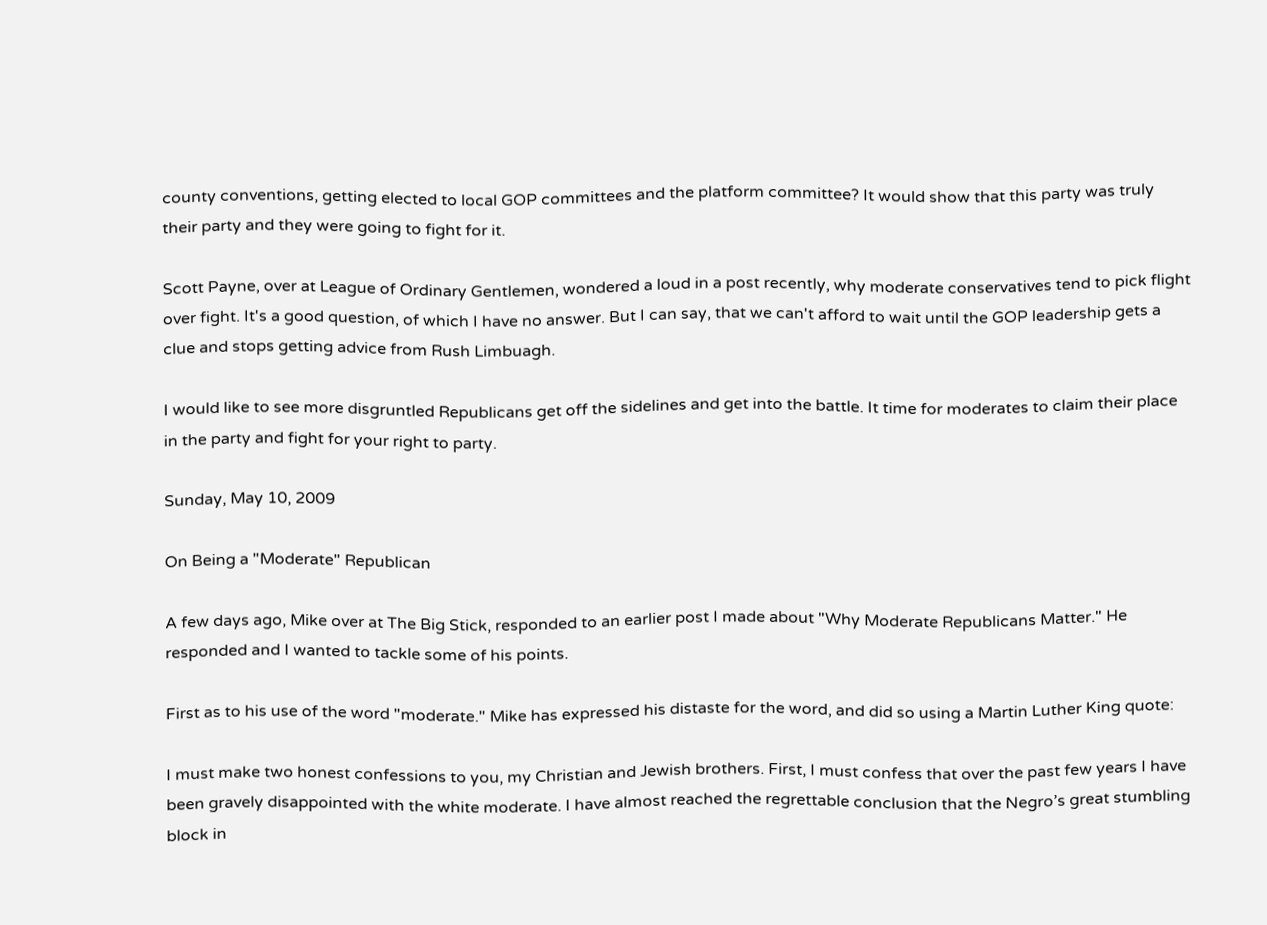county conventions, getting elected to local GOP committees and the platform committee? It would show that this party was truly their party and they were going to fight for it.

Scott Payne, over at League of Ordinary Gentlemen, wondered a loud in a post recently, why moderate conservatives tend to pick flight over fight. It's a good question, of which I have no answer. But I can say, that we can't afford to wait until the GOP leadership gets a clue and stops getting advice from Rush Limbuagh.

I would like to see more disgruntled Republicans get off the sidelines and get into the battle. It time for moderates to claim their place in the party and fight for your right to party.

Sunday, May 10, 2009

On Being a "Moderate" Republican

A few days ago, Mike over at The Big Stick, responded to an earlier post I made about "Why Moderate Republicans Matter." He responded and I wanted to tackle some of his points.

First as to his use of the word "moderate." Mike has expressed his distaste for the word, and did so using a Martin Luther King quote:

I must make two honest confessions to you, my Christian and Jewish brothers. First, I must confess that over the past few years I have been gravely disappointed with the white moderate. I have almost reached the regrettable conclusion that the Negro’s great stumbling block in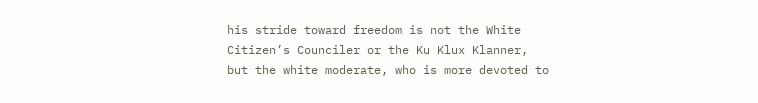his stride toward freedom is not the White Citizen’s Counciler or the Ku Klux Klanner, but the white moderate, who is more devoted to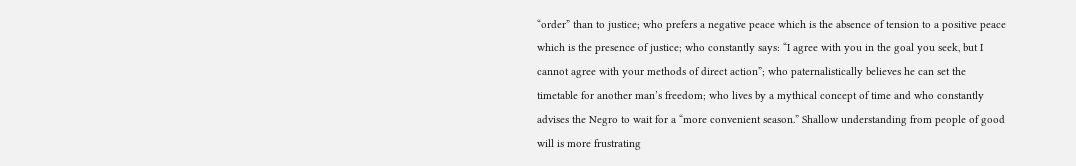“order” than to justice; who prefers a negative peace which is the absence of tension to a positive peace which is the presence of justice; who constantly says: “I agree with you in the goal you seek, but I cannot agree with your methods of direct action”; who paternalistically believes he can set the timetable for another man’s freedom; who lives by a mythical concept of time and who constantly advises the Negro to wait for a “more convenient season.” Shallow understanding from people of good will is more frustrating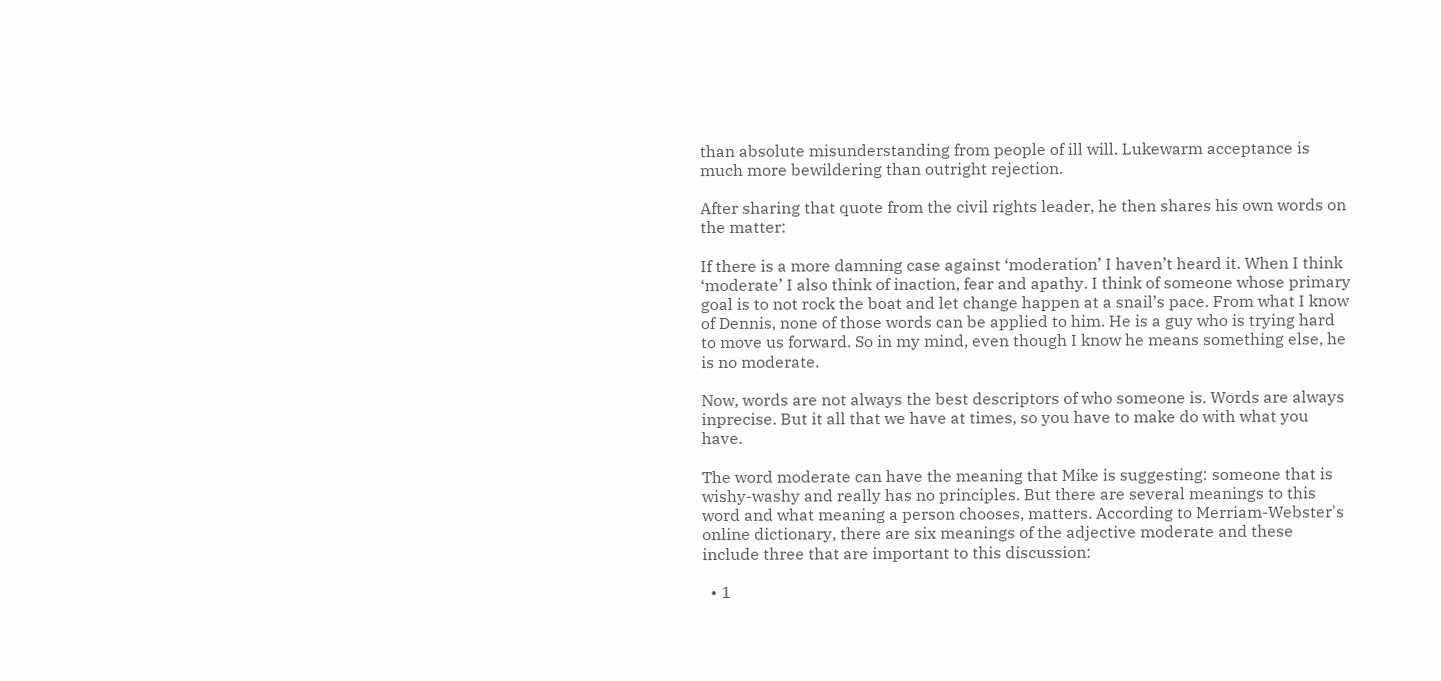than absolute misunderstanding from people of ill will. Lukewarm acceptance is much more bewildering than outright rejection.

After sharing that quote from the civil rights leader, he then shares his own words on the matter:

If there is a more damning case against ‘moderation’ I haven’t heard it. When I think ‘moderate’ I also think of inaction, fear and apathy. I think of someone whose primary goal is to not rock the boat and let change happen at a snail’s pace. From what I know of Dennis, none of those words can be applied to him. He is a guy who is trying hard to move us forward. So in my mind, even though I know he means something else, he is no moderate.

Now, words are not always the best descriptors of who someone is. Words are always inprecise. But it all that we have at times, so you have to make do with what you have.

The word moderate can have the meaning that Mike is suggesting: someone that is wishy-washy and really has no principles. But there are several meanings to this word and what meaning a person chooses, matters. According to Merriam-Webster's online dictionary, there are six meanings of the adjective moderate and these include three that are important to this discussion:

  • 1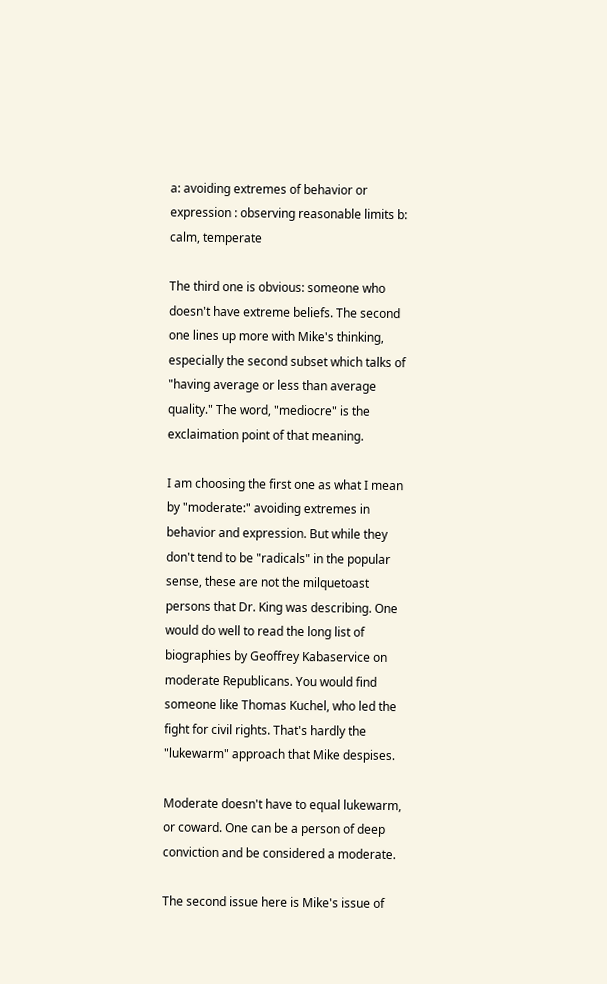a: avoiding extremes of behavior or expression : observing reasonable limits b: calm, temperate

The third one is obvious: someone who doesn't have extreme beliefs. The second one lines up more with Mike's thinking, especially the second subset which talks of "having average or less than average quality." The word, "mediocre" is the exclaimation point of that meaning.

I am choosing the first one as what I mean by "moderate:" avoiding extremes in behavior and expression. But while they don't tend to be "radicals" in the popular sense, these are not the milquetoast persons that Dr. King was describing. One would do well to read the long list of biographies by Geoffrey Kabaservice on moderate Republicans. You would find someone like Thomas Kuchel, who led the fight for civil rights. That's hardly the "lukewarm" approach that Mike despises.

Moderate doesn't have to equal lukewarm, or coward. One can be a person of deep conviction and be considered a moderate.

The second issue here is Mike's issue of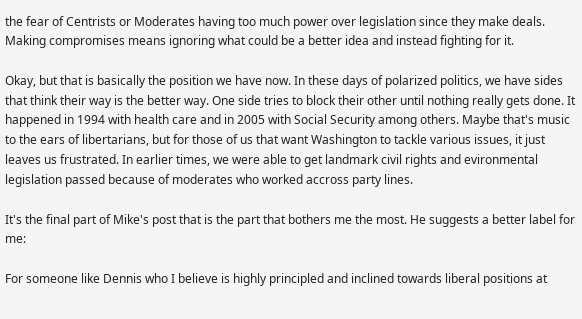the fear of Centrists or Moderates having too much power over legislation since they make deals. Making compromises means ignoring what could be a better idea and instead fighting for it.

Okay, but that is basically the position we have now. In these days of polarized politics, we have sides that think their way is the better way. One side tries to block their other until nothing really gets done. It happened in 1994 with health care and in 2005 with Social Security among others. Maybe that's music to the ears of libertarians, but for those of us that want Washington to tackle various issues, it just leaves us frustrated. In earlier times, we were able to get landmark civil rights and evironmental legislation passed because of moderates who worked accross party lines.

It's the final part of Mike's post that is the part that bothers me the most. He suggests a better label for me:

For someone like Dennis who I believe is highly principled and inclined towards liberal positions at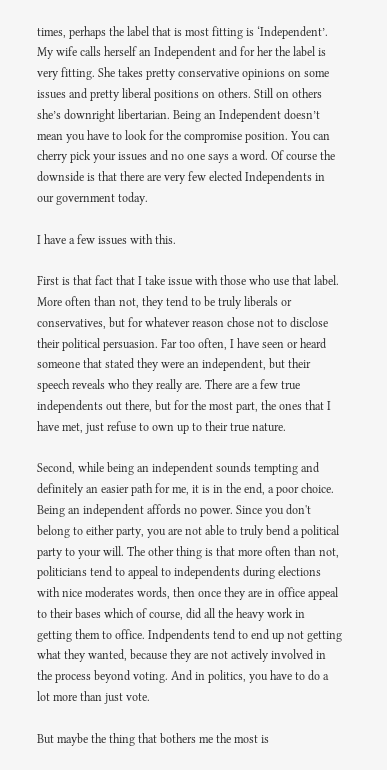times, perhaps the label that is most fitting is ‘Independent’. My wife calls herself an Independent and for her the label is very fitting. She takes pretty conservative opinions on some issues and pretty liberal positions on others. Still on others she’s downright libertarian. Being an Independent doesn’t mean you have to look for the compromise position. You can cherry pick your issues and no one says a word. Of course the downside is that there are very few elected Independents in our government today.

I have a few issues with this.

First is that fact that I take issue with those who use that label. More often than not, they tend to be truly liberals or conservatives, but for whatever reason chose not to disclose their political persuasion. Far too often, I have seen or heard someone that stated they were an independent, but their speech reveals who they really are. There are a few true independents out there, but for the most part, the ones that I have met, just refuse to own up to their true nature.

Second, while being an independent sounds tempting and definitely an easier path for me, it is in the end, a poor choice. Being an independent affords no power. Since you don't belong to either party, you are not able to truly bend a political party to your will. The other thing is that more often than not, politicians tend to appeal to independents during elections with nice moderates words, then once they are in office appeal to their bases which of course, did all the heavy work in getting them to office. Indpendents tend to end up not getting what they wanted, because they are not actively involved in the process beyond voting. And in politics, you have to do a lot more than just vote.

But maybe the thing that bothers me the most is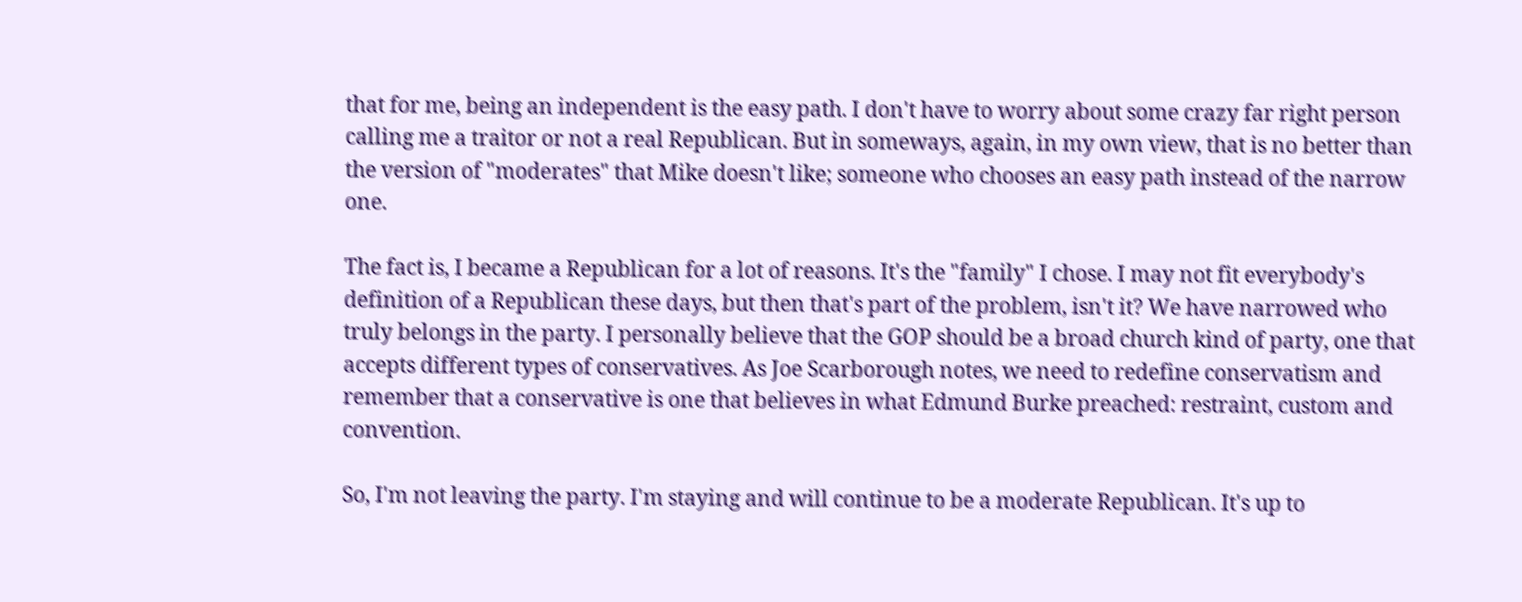that for me, being an independent is the easy path. I don't have to worry about some crazy far right person calling me a traitor or not a real Republican. But in someways, again, in my own view, that is no better than the version of "moderates" that Mike doesn't like; someone who chooses an easy path instead of the narrow one.

The fact is, I became a Republican for a lot of reasons. It's the "family" I chose. I may not fit everybody's definition of a Republican these days, but then that's part of the problem, isn't it? We have narrowed who truly belongs in the party. I personally believe that the GOP should be a broad church kind of party, one that accepts different types of conservatives. As Joe Scarborough notes, we need to redefine conservatism and remember that a conservative is one that believes in what Edmund Burke preached: restraint, custom and convention.

So, I'm not leaving the party. I'm staying and will continue to be a moderate Republican. It's up to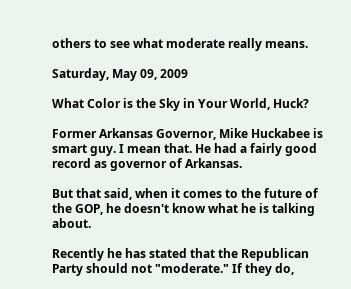others to see what moderate really means.

Saturday, May 09, 2009

What Color is the Sky in Your World, Huck?

Former Arkansas Governor, Mike Huckabee is smart guy. I mean that. He had a fairly good record as governor of Arkansas.

But that said, when it comes to the future of the GOP, he doesn't know what he is talking about.

Recently he has stated that the Republican Party should not "moderate." If they do,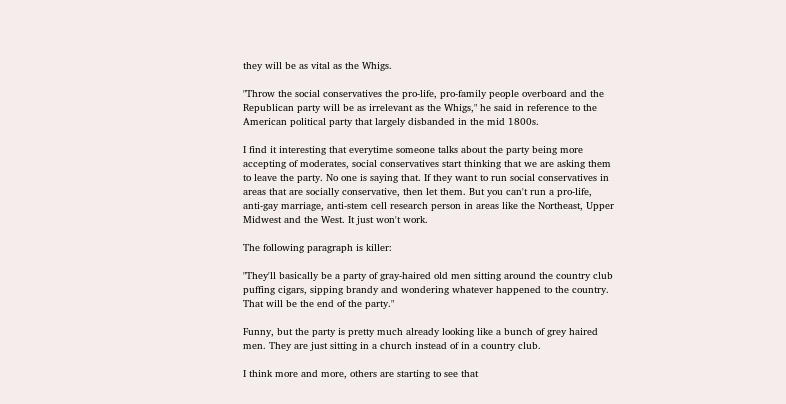they will be as vital as the Whigs.

"Throw the social conservatives the pro-life, pro-family people overboard and the Republican party will be as irrelevant as the Whigs," he said in reference to the American political party that largely disbanded in the mid 1800s.

I find it interesting that everytime someone talks about the party being more accepting of moderates, social conservatives start thinking that we are asking them to leave the party. No one is saying that. If they want to run social conservatives in areas that are socially conservative, then let them. But you can't run a pro-life, anti-gay marriage, anti-stem cell research person in areas like the Northeast, Upper Midwest and the West. It just won't work.

The following paragraph is killer:

"They'll basically be a party of gray-haired old men sitting around the country club puffing cigars, sipping brandy and wondering whatever happened to the country. That will be the end of the party."

Funny, but the party is pretty much already looking like a bunch of grey haired men. They are just sitting in a church instead of in a country club.

I think more and more, others are starting to see that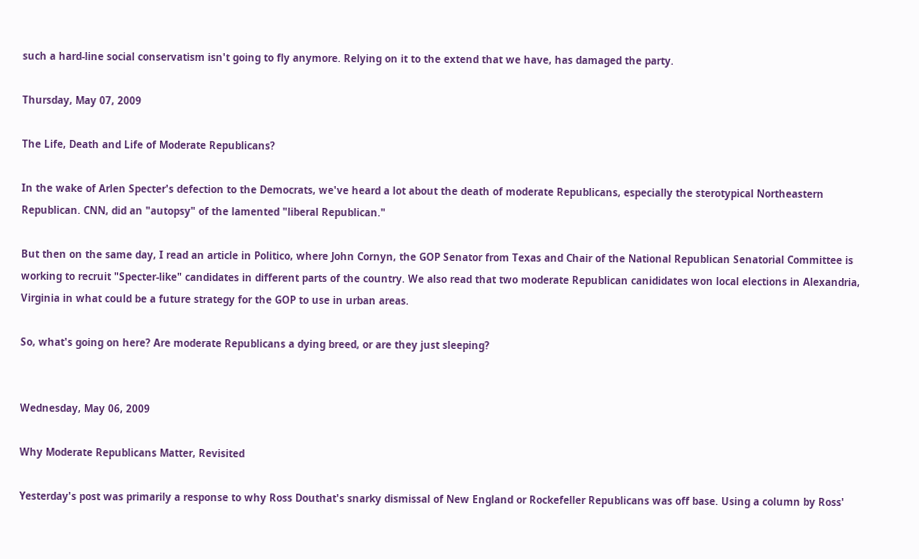such a hard-line social conservatism isn't going to fly anymore. Relying on it to the extend that we have, has damaged the party.

Thursday, May 07, 2009

The Life, Death and Life of Moderate Republicans?

In the wake of Arlen Specter's defection to the Democrats, we've heard a lot about the death of moderate Republicans, especially the sterotypical Northeastern Republican. CNN, did an "autopsy" of the lamented "liberal Republican."

But then on the same day, I read an article in Politico, where John Cornyn, the GOP Senator from Texas and Chair of the National Republican Senatorial Committee is working to recruit "Specter-like" candidates in different parts of the country. We also read that two moderate Republican canididates won local elections in Alexandria, Virginia in what could be a future strategy for the GOP to use in urban areas.

So, what's going on here? Are moderate Republicans a dying breed, or are they just sleeping?


Wednesday, May 06, 2009

Why Moderate Republicans Matter, Revisited

Yesterday's post was primarily a response to why Ross Douthat's snarky dismissal of New England or Rockefeller Republicans was off base. Using a column by Ross'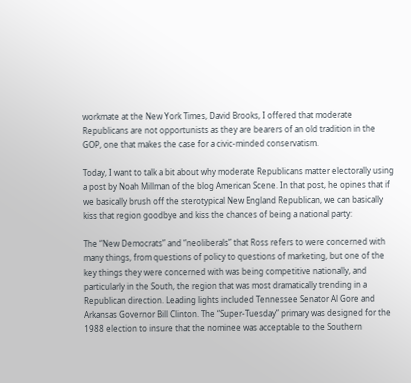workmate at the New York Times, David Brooks, I offered that moderate Republicans are not opportunists as they are bearers of an old tradition in the GOP, one that makes the case for a civic-minded conservatism.

Today, I want to talk a bit about why moderate Republicans matter electorally using a post by Noah Millman of the blog American Scene. In that post, he opines that if we basically brush off the sterotypical New England Republican, we can basically kiss that region goodbye and kiss the chances of being a national party:

The “New Democrats” and “neoliberals” that Ross refers to were concerned with many things, from questions of policy to questions of marketing, but one of the key things they were concerned with was being competitive nationally, and particularly in the South, the region that was most dramatically trending in a Republican direction. Leading lights included Tennessee Senator Al Gore and Arkansas Governor Bill Clinton. The “Super-Tuesday” primary was designed for the 1988 election to insure that the nominee was acceptable to the Southern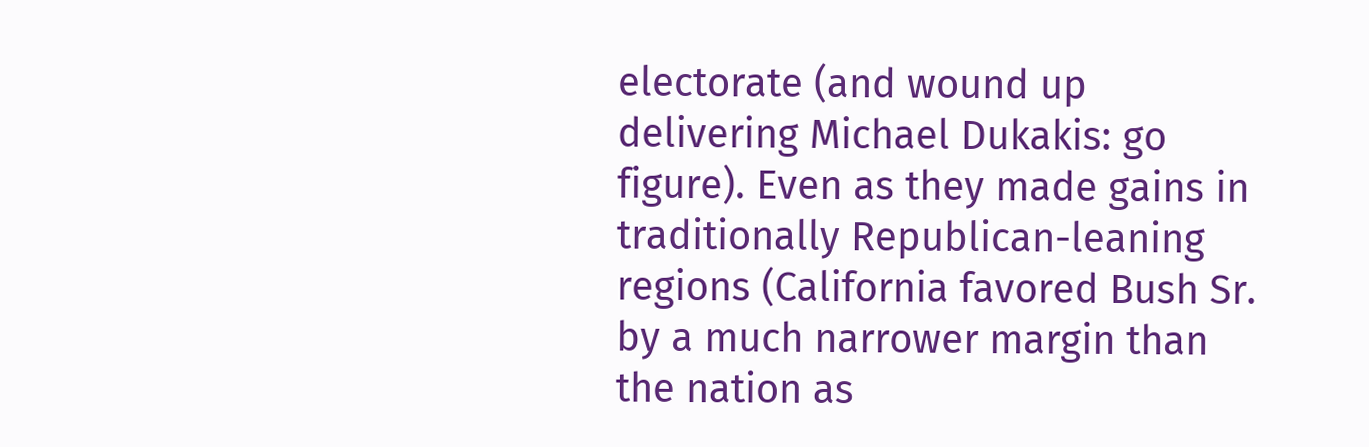electorate (and wound up delivering Michael Dukakis: go figure). Even as they made gains in traditionally Republican-leaning regions (California favored Bush Sr. by a much narrower margin than the nation as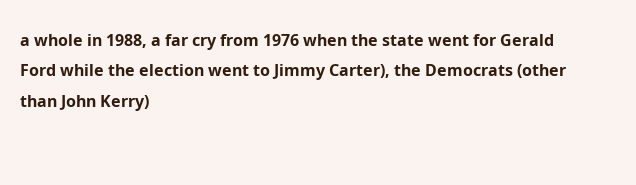a whole in 1988, a far cry from 1976 when the state went for Gerald Ford while the election went to Jimmy Carter), the Democrats (other than John Kerry)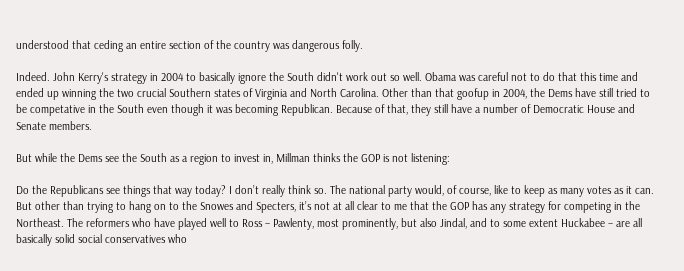understood that ceding an entire section of the country was dangerous folly.

Indeed. John Kerry's strategy in 2004 to basically ignore the South didn't work out so well. Obama was careful not to do that this time and ended up winning the two crucial Southern states of Virginia and North Carolina. Other than that goofup in 2004, the Dems have still tried to be competative in the South even though it was becoming Republican. Because of that, they still have a number of Democratic House and Senate members.

But while the Dems see the South as a region to invest in, Millman thinks the GOP is not listening:

Do the Republicans see things that way today? I don’t really think so. The national party would, of course, like to keep as many votes as it can. But other than trying to hang on to the Snowes and Specters, it’s not at all clear to me that the GOP has any strategy for competing in the Northeast. The reformers who have played well to Ross – Pawlenty, most prominently, but also Jindal, and to some extent Huckabee – are all basically solid social conservatives who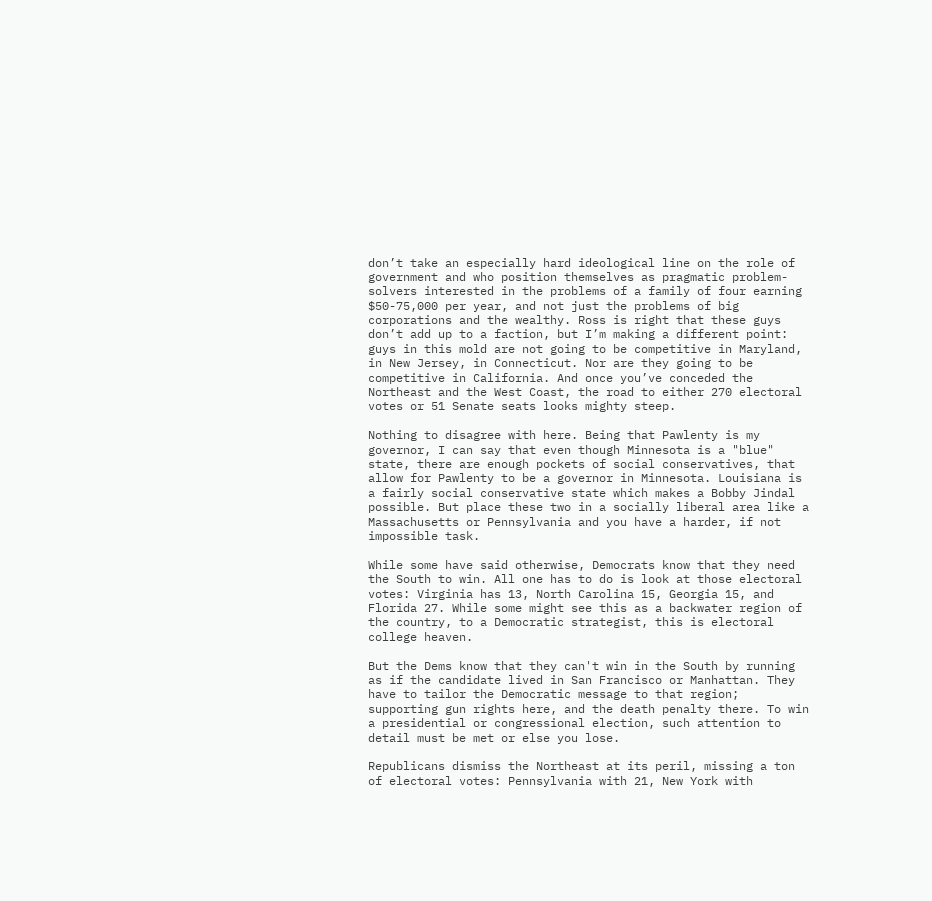don’t take an especially hard ideological line on the role of government and who position themselves as pragmatic problem-solvers interested in the problems of a family of four earning $50-75,000 per year, and not just the problems of big corporations and the wealthy. Ross is right that these guys don’t add up to a faction, but I’m making a different point: guys in this mold are not going to be competitive in Maryland, in New Jersey, in Connecticut. Nor are they going to be competitive in California. And once you’ve conceded the Northeast and the West Coast, the road to either 270 electoral votes or 51 Senate seats looks mighty steep.

Nothing to disagree with here. Being that Pawlenty is my governor, I can say that even though Minnesota is a "blue" state, there are enough pockets of social conservatives, that allow for Pawlenty to be a governor in Minnesota. Louisiana is a fairly social conservative state which makes a Bobby Jindal possible. But place these two in a socially liberal area like a Massachusetts or Pennsylvania and you have a harder, if not impossible task.

While some have said otherwise, Democrats know that they need the South to win. All one has to do is look at those electoral votes: Virginia has 13, North Carolina 15, Georgia 15, and Florida 27. While some might see this as a backwater region of the country, to a Democratic strategist, this is electoral college heaven.

But the Dems know that they can't win in the South by running as if the candidate lived in San Francisco or Manhattan. They have to tailor the Democratic message to that region; supporting gun rights here, and the death penalty there. To win a presidential or congressional election, such attention to detail must be met or else you lose.

Republicans dismiss the Northeast at its peril, missing a ton of electoral votes: Pennsylvania with 21, New York with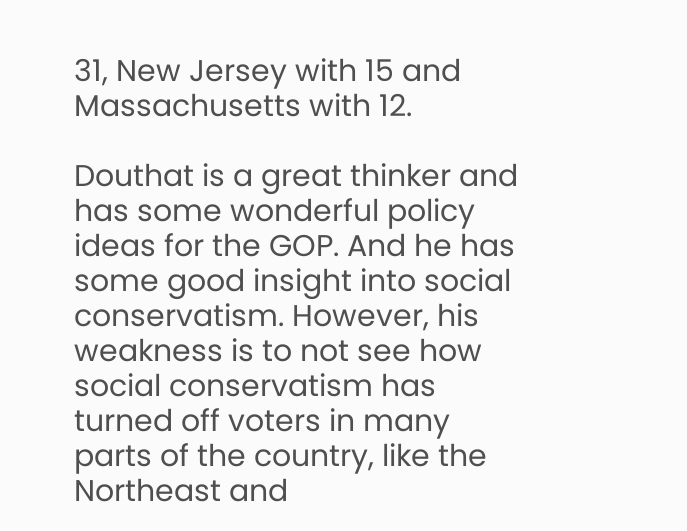31, New Jersey with 15 and Massachusetts with 12.

Douthat is a great thinker and has some wonderful policy ideas for the GOP. And he has some good insight into social conservatism. However, his weakness is to not see how social conservatism has turned off voters in many parts of the country, like the Northeast and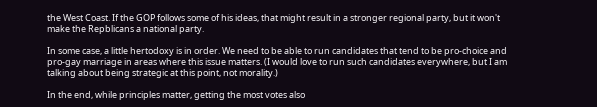the West Coast. If the GOP follows some of his ideas, that might result in a stronger regional party, but it won't make the Repblicans a national party.

In some case, a little hertodoxy is in order. We need to be able to run candidates that tend to be pro-choice and pro-gay marriage in areas where this issue matters. (I would love to run such candidates everywhere, but I am talking about being strategic at this point, not morality.)

In the end, while principles matter, getting the most votes also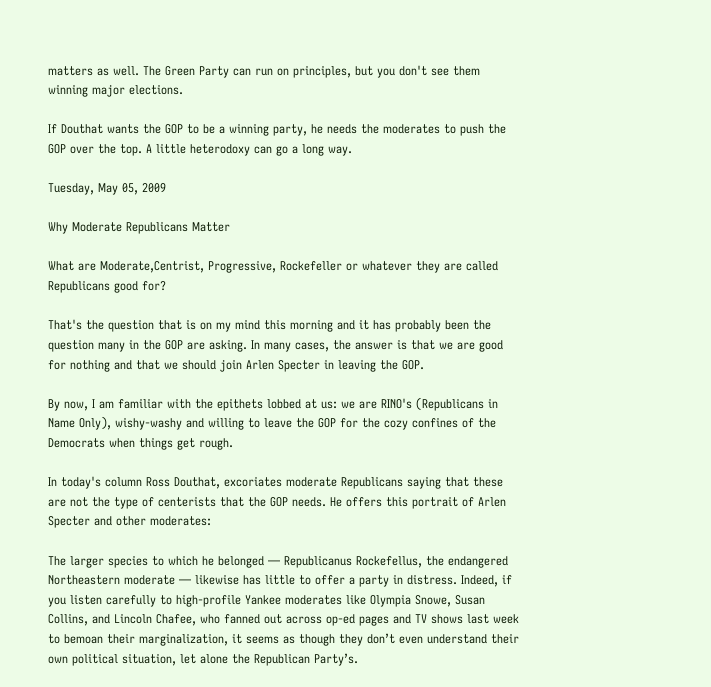matters as well. The Green Party can run on principles, but you don't see them winning major elections.

If Douthat wants the GOP to be a winning party, he needs the moderates to push the GOP over the top. A little heterodoxy can go a long way.

Tuesday, May 05, 2009

Why Moderate Republicans Matter

What are Moderate,Centrist, Progressive, Rockefeller or whatever they are called Republicans good for?

That's the question that is on my mind this morning and it has probably been the question many in the GOP are asking. In many cases, the answer is that we are good for nothing and that we should join Arlen Specter in leaving the GOP.

By now, I am familiar with the epithets lobbed at us: we are RINO's (Republicans in Name Only), wishy-washy and willing to leave the GOP for the cozy confines of the Democrats when things get rough.

In today's column Ross Douthat, excoriates moderate Republicans saying that these are not the type of centerists that the GOP needs. He offers this portrait of Arlen Specter and other moderates:

The larger species to which he belonged — Republicanus Rockefellus, the endangered Northeastern moderate — likewise has little to offer a party in distress. Indeed, if you listen carefully to high-profile Yankee moderates like Olympia Snowe, Susan Collins, and Lincoln Chafee, who fanned out across op-ed pages and TV shows last week to bemoan their marginalization, it seems as though they don’t even understand their own political situation, let alone the Republican Party’s.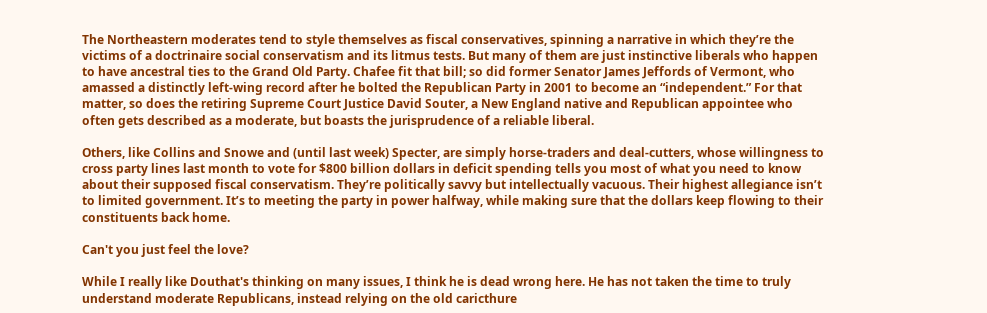The Northeastern moderates tend to style themselves as fiscal conservatives, spinning a narrative in which they’re the victims of a doctrinaire social conservatism and its litmus tests. But many of them are just instinctive liberals who happen to have ancestral ties to the Grand Old Party. Chafee fit that bill; so did former Senator James Jeffords of Vermont, who amassed a distinctly left-wing record after he bolted the Republican Party in 2001 to become an “independent.” For that matter, so does the retiring Supreme Court Justice David Souter, a New England native and Republican appointee who often gets described as a moderate, but boasts the jurisprudence of a reliable liberal.

Others, like Collins and Snowe and (until last week) Specter, are simply horse-traders and deal-cutters, whose willingness to cross party lines last month to vote for $800 billion dollars in deficit spending tells you most of what you need to know about their supposed fiscal conservatism. They’re politically savvy but intellectually vacuous. Their highest allegiance isn’t to limited government. It’s to meeting the party in power halfway, while making sure that the dollars keep flowing to their constituents back home.

Can't you just feel the love?

While I really like Douthat's thinking on many issues, I think he is dead wrong here. He has not taken the time to truly understand moderate Republicans, instead relying on the old caricthure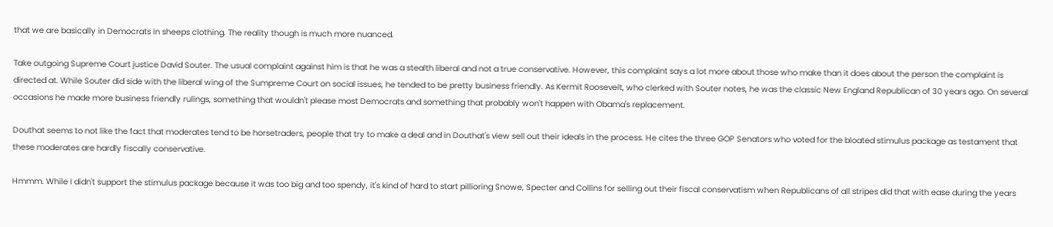that we are basically in Democrats in sheeps clothing. The reality though is much more nuanced.

Take outgoing Supreme Court justice David Souter. The usual complaint against him is that he was a stealth liberal and not a true conservative. However, this complaint says a lot more about those who make than it does about the person the complaint is directed at. While Souter did side with the liberal wing of the Sumpreme Court on social issues, he tended to be pretty business friendly. As Kermit Roosevelt, who clerked with Souter notes, he was the classic New England Republican of 30 years ago. On several occasions he made more business friendly rulings, something that wouldn't please most Democrats and something that probably won't happen with Obama's replacement.

Douthat seems to not like the fact that moderates tend to be horsetraders, people that try to make a deal and in Douthat's view sell out their ideals in the process. He cites the three GOP Senators who voted for the bloated stimulus package as testament that these moderates are hardly fiscally conservative.

Hmmm. While I didn't support the stimulus package because it was too big and too spendy, it's kind of hard to start pillioring Snowe, Specter and Collins for selling out their fiscal conservatism when Republicans of all stripes did that with ease during the years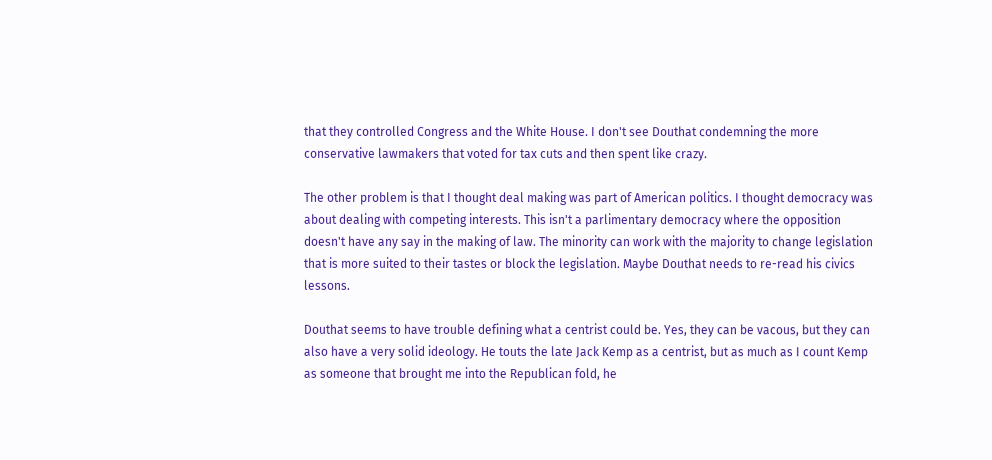that they controlled Congress and the White House. I don't see Douthat condemning the more conservative lawmakers that voted for tax cuts and then spent like crazy.

The other problem is that I thought deal making was part of American politics. I thought democracy was about dealing with competing interests. This isn't a parlimentary democracy where the opposition doesn't have any say in the making of law. The minority can work with the majority to change legislation that is more suited to their tastes or block the legislation. Maybe Douthat needs to re-read his civics lessons.

Douthat seems to have trouble defining what a centrist could be. Yes, they can be vacous, but they can also have a very solid ideology. He touts the late Jack Kemp as a centrist, but as much as I count Kemp as someone that brought me into the Republican fold, he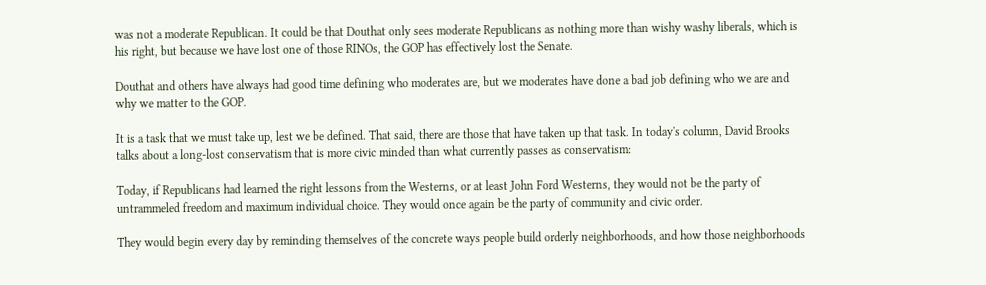was not a moderate Republican. It could be that Douthat only sees moderate Republicans as nothing more than wishy washy liberals, which is his right, but because we have lost one of those RINOs, the GOP has effectively lost the Senate.

Douthat and others have always had good time defining who moderates are, but we moderates have done a bad job defining who we are and why we matter to the GOP.

It is a task that we must take up, lest we be defined. That said, there are those that have taken up that task. In today's column, David Brooks talks about a long-lost conservatism that is more civic minded than what currently passes as conservatism:

Today, if Republicans had learned the right lessons from the Westerns, or at least John Ford Westerns, they would not be the party of untrammeled freedom and maximum individual choice. They would once again be the party of community and civic order.

They would begin every day by reminding themselves of the concrete ways people build orderly neighborhoods, and how those neighborhoods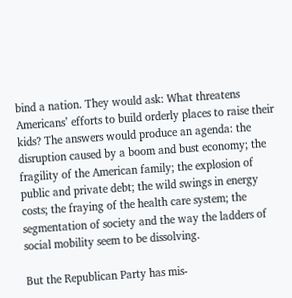bind a nation. They would ask: What threatens Americans’ efforts to build orderly places to raise their kids? The answers would produce an agenda: the disruption caused by a boom and bust economy; the fragility of the American family; the explosion of public and private debt; the wild swings in energy costs; the fraying of the health care system; the segmentation of society and the way the ladders of social mobility seem to be dissolving.

But the Republican Party has mis-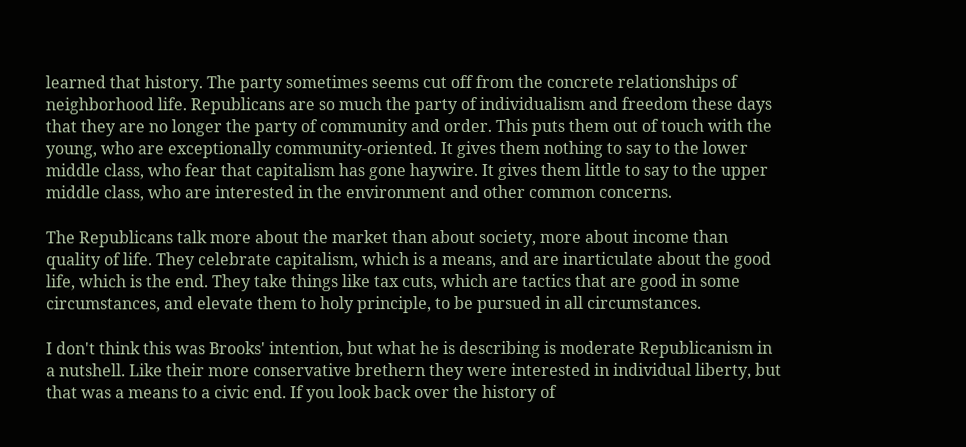learned that history. The party sometimes seems cut off from the concrete relationships of neighborhood life. Republicans are so much the party of individualism and freedom these days that they are no longer the party of community and order. This puts them out of touch with the young, who are exceptionally community-oriented. It gives them nothing to say to the lower middle class, who fear that capitalism has gone haywire. It gives them little to say to the upper middle class, who are interested in the environment and other common concerns.

The Republicans talk more about the market than about society, more about income than quality of life. They celebrate capitalism, which is a means, and are inarticulate about the good life, which is the end. They take things like tax cuts, which are tactics that are good in some circumstances, and elevate them to holy principle, to be pursued in all circumstances.

I don't think this was Brooks' intention, but what he is describing is moderate Republicanism in a nutshell. Like their more conservative brethern they were interested in individual liberty, but that was a means to a civic end. If you look back over the history of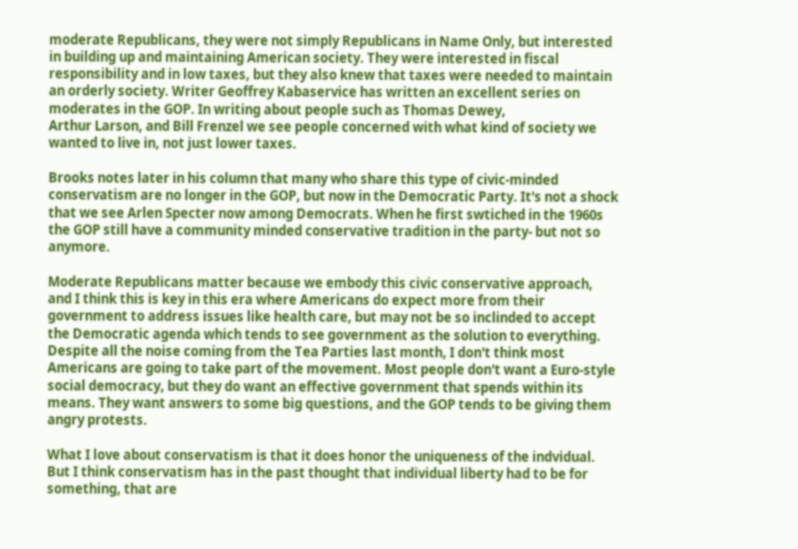moderate Republicans, they were not simply Republicans in Name Only, but interested in building up and maintaining American society. They were interested in fiscal responsibility and in low taxes, but they also knew that taxes were needed to maintain an orderly society. Writer Geoffrey Kabaservice has written an excellent series on moderates in the GOP. In writing about people such as Thomas Dewey,
Arthur Larson, and Bill Frenzel we see people concerned with what kind of society we wanted to live in, not just lower taxes.

Brooks notes later in his column that many who share this type of civic-minded conservatism are no longer in the GOP, but now in the Democratic Party. It's not a shock that we see Arlen Specter now among Democrats. When he first swtiched in the 1960s the GOP still have a community minded conservative tradition in the party- but not so anymore.

Moderate Republicans matter because we embody this civic conservative approach, and I think this is key in this era where Americans do expect more from their government to address issues like health care, but may not be so inclinded to accept the Democratic agenda which tends to see government as the solution to everything. Despite all the noise coming from the Tea Parties last month, I don't think most Americans are going to take part of the movement. Most people don't want a Euro-style social democracy, but they do want an effective government that spends within its means. They want answers to some big questions, and the GOP tends to be giving them angry protests.

What I love about conservatism is that it does honor the uniqueness of the indvidual. But I think conservatism has in the past thought that individual liberty had to be for something, that are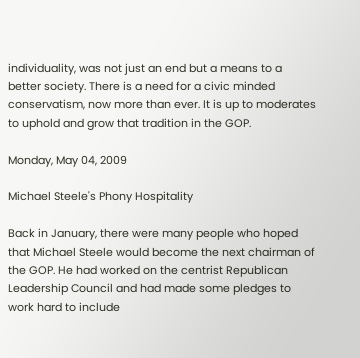individuality, was not just an end but a means to a better society. There is a need for a civic minded conservatism, now more than ever. It is up to moderates to uphold and grow that tradition in the GOP.

Monday, May 04, 2009

Michael Steele's Phony Hospitality

Back in January, there were many people who hoped that Michael Steele would become the next chairman of the GOP. He had worked on the centrist Republican Leadership Council and had made some pledges to work hard to include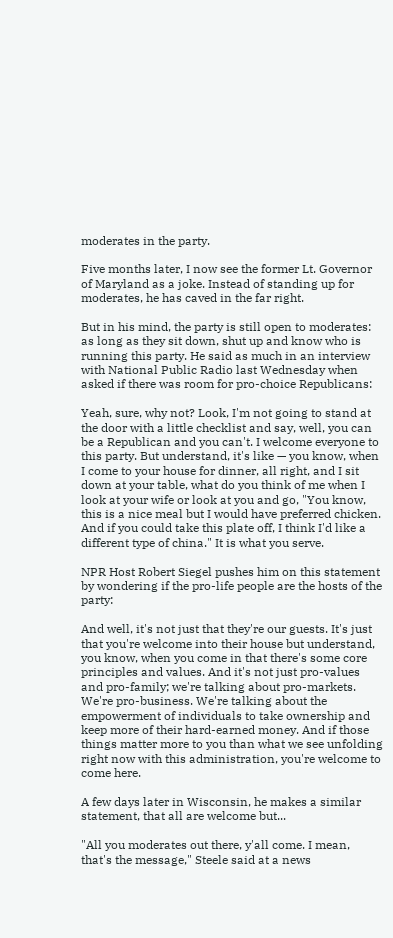moderates in the party.

Five months later, I now see the former Lt. Governor of Maryland as a joke. Instead of standing up for moderates, he has caved in the far right.

But in his mind, the party is still open to moderates: as long as they sit down, shut up and know who is running this party. He said as much in an interview with National Public Radio last Wednesday when asked if there was room for pro-choice Republicans:

Yeah, sure, why not? Look, I'm not going to stand at the door with a little checklist and say, well, you can be a Republican and you can't. I welcome everyone to this party. But understand, it's like — you know, when I come to your house for dinner, all right, and I sit down at your table, what do you think of me when I look at your wife or look at you and go, "You know, this is a nice meal but I would have preferred chicken. And if you could take this plate off, I think I'd like a different type of china." It is what you serve.

NPR Host Robert Siegel pushes him on this statement by wondering if the pro-life people are the hosts of the party:

And well, it's not just that they're our guests. It's just that you're welcome into their house but understand, you know, when you come in that there's some core principles and values. And it's not just pro-values and pro-family; we're talking about pro-markets. We're pro-business. We're talking about the empowerment of individuals to take ownership and keep more of their hard-earned money. And if those things matter more to you than what we see unfolding right now with this administration, you're welcome to come here.

A few days later in Wisconsin, he makes a similar statement, that all are welcome but...

"All you moderates out there, y'all come. I mean, that's the message," Steele said at a news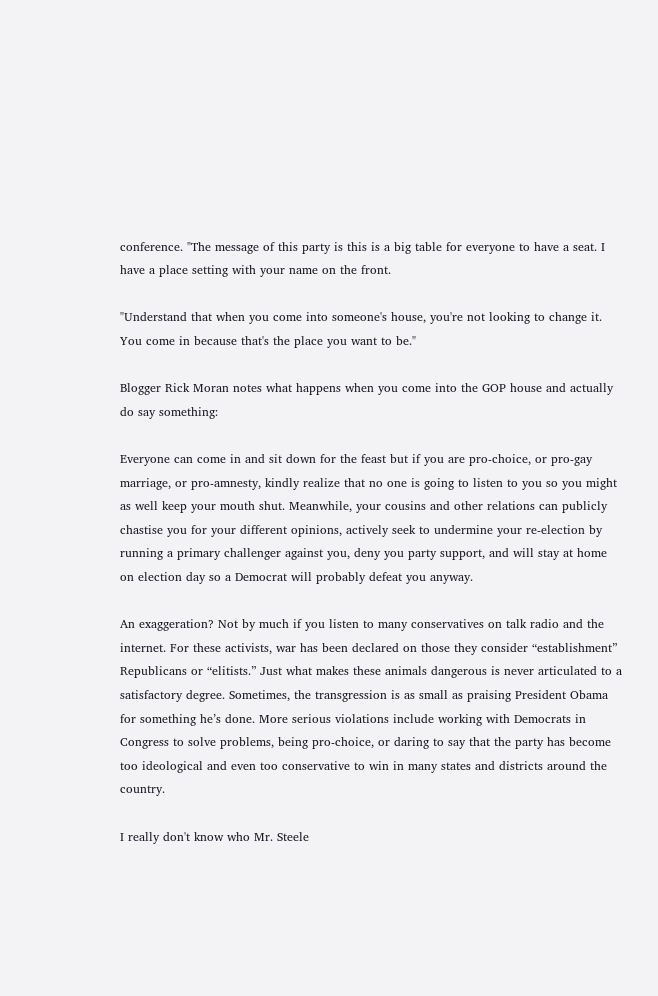conference. "The message of this party is this is a big table for everyone to have a seat. I have a place setting with your name on the front.

"Understand that when you come into someone's house, you're not looking to change it. You come in because that's the place you want to be."

Blogger Rick Moran notes what happens when you come into the GOP house and actually do say something:

Everyone can come in and sit down for the feast but if you are pro-choice, or pro-gay marriage, or pro-amnesty, kindly realize that no one is going to listen to you so you might as well keep your mouth shut. Meanwhile, your cousins and other relations can publicly chastise you for your different opinions, actively seek to undermine your re-election by running a primary challenger against you, deny you party support, and will stay at home on election day so a Democrat will probably defeat you anyway.

An exaggeration? Not by much if you listen to many conservatives on talk radio and the internet. For these activists, war has been declared on those they consider “establishment” Republicans or “elitists.” Just what makes these animals dangerous is never articulated to a satisfactory degree. Sometimes, the transgression is as small as praising President Obama for something he’s done. More serious violations include working with Democrats in Congress to solve problems, being pro-choice, or daring to say that the party has become too ideological and even too conservative to win in many states and districts around the country.

I really don't know who Mr. Steele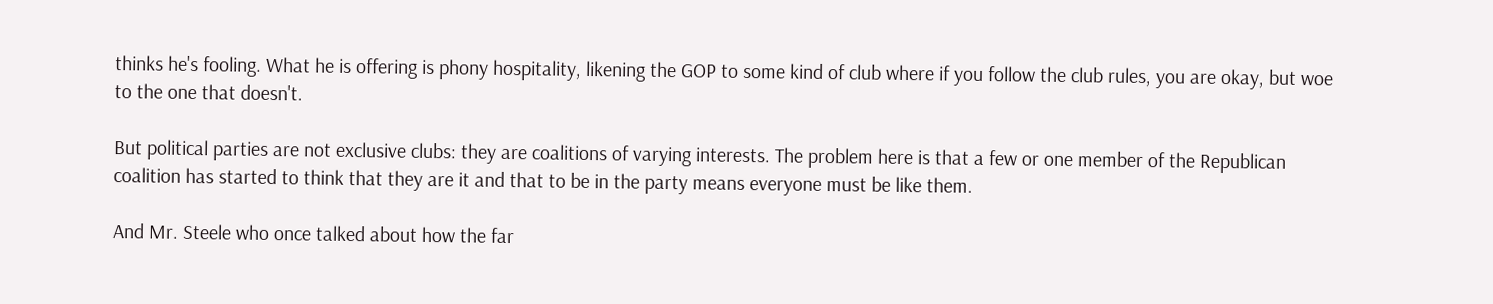thinks he's fooling. What he is offering is phony hospitality, likening the GOP to some kind of club where if you follow the club rules, you are okay, but woe to the one that doesn't.

But political parties are not exclusive clubs: they are coalitions of varying interests. The problem here is that a few or one member of the Republican coalition has started to think that they are it and that to be in the party means everyone must be like them.

And Mr. Steele who once talked about how the far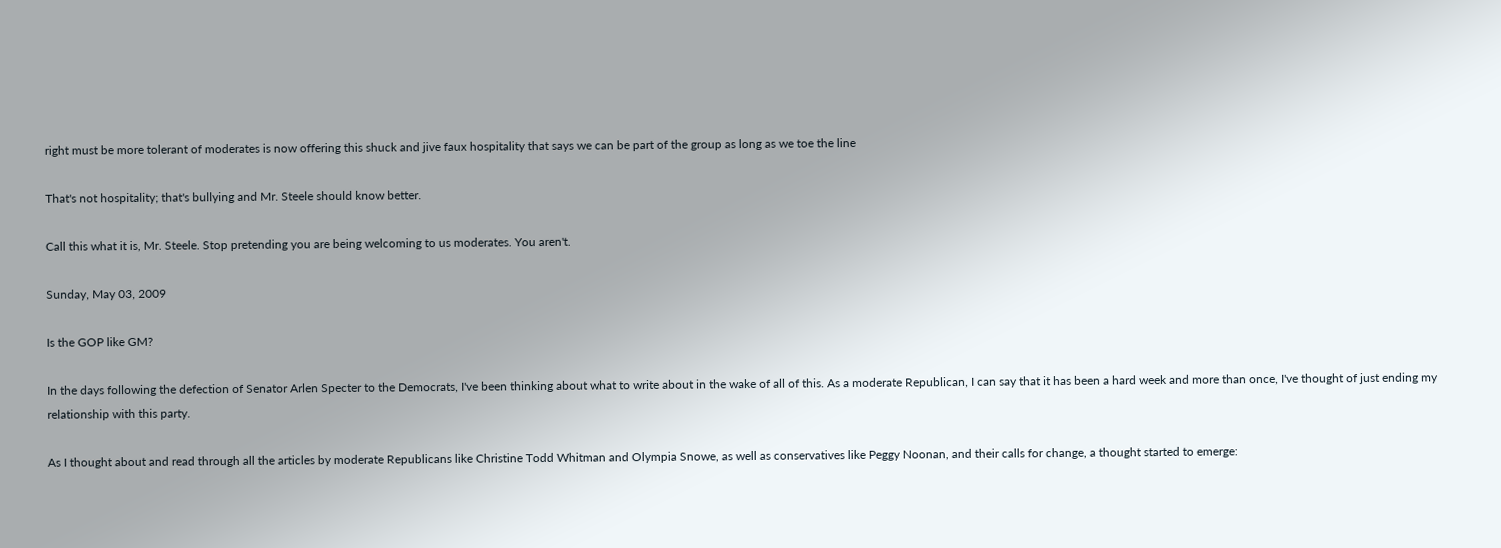right must be more tolerant of moderates is now offering this shuck and jive faux hospitality that says we can be part of the group as long as we toe the line

That's not hospitality; that's bullying and Mr. Steele should know better.

Call this what it is, Mr. Steele. Stop pretending you are being welcoming to us moderates. You aren't.

Sunday, May 03, 2009

Is the GOP like GM?

In the days following the defection of Senator Arlen Specter to the Democrats, I've been thinking about what to write about in the wake of all of this. As a moderate Republican, I can say that it has been a hard week and more than once, I've thought of just ending my relationship with this party.

As I thought about and read through all the articles by moderate Republicans like Christine Todd Whitman and Olympia Snowe, as well as conservatives like Peggy Noonan, and their calls for change, a thought started to emerge: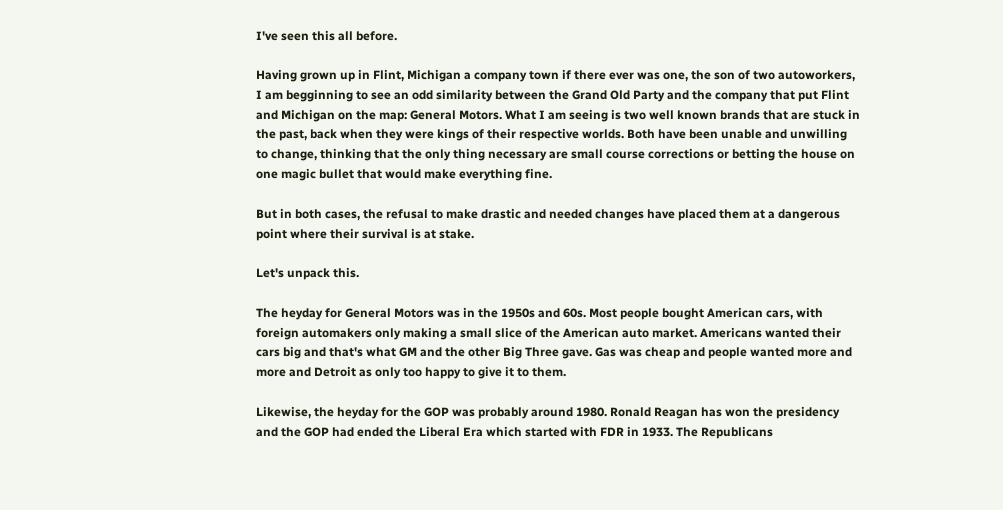I've seen this all before.

Having grown up in Flint, Michigan a company town if there ever was one, the son of two autoworkers, I am begginning to see an odd similarity between the Grand Old Party and the company that put Flint and Michigan on the map: General Motors. What I am seeing is two well known brands that are stuck in the past, back when they were kings of their respective worlds. Both have been unable and unwilling to change, thinking that the only thing necessary are small course corrections or betting the house on one magic bullet that would make everything fine.

But in both cases, the refusal to make drastic and needed changes have placed them at a dangerous point where their survival is at stake.

Let's unpack this.

The heyday for General Motors was in the 1950s and 60s. Most people bought American cars, with foreign automakers only making a small slice of the American auto market. Americans wanted their cars big and that's what GM and the other Big Three gave. Gas was cheap and people wanted more and more and Detroit as only too happy to give it to them.

Likewise, the heyday for the GOP was probably around 1980. Ronald Reagan has won the presidency and the GOP had ended the Liberal Era which started with FDR in 1933. The Republicans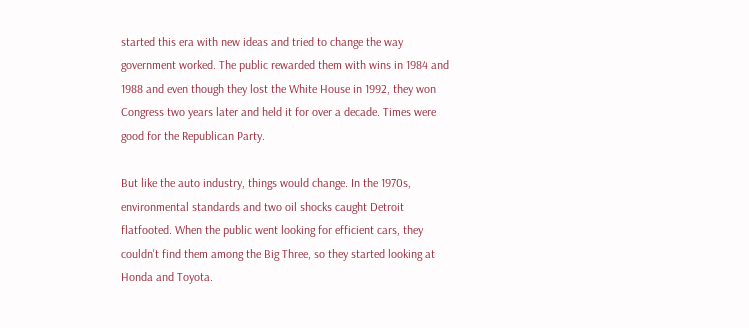started this era with new ideas and tried to change the way government worked. The public rewarded them with wins in 1984 and 1988 and even though they lost the White House in 1992, they won Congress two years later and held it for over a decade. Times were good for the Republican Party.

But like the auto industry, things would change. In the 1970s, environmental standards and two oil shocks caught Detroit flatfooted. When the public went looking for efficient cars, they couldn't find them among the Big Three, so they started looking at Honda and Toyota.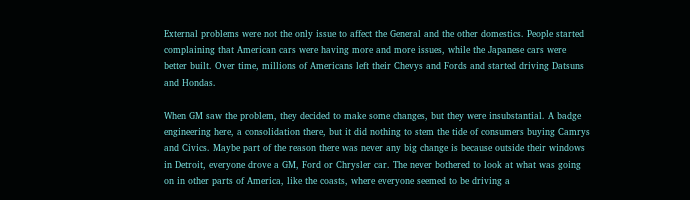External problems were not the only issue to affect the General and the other domestics. People started complaining that American cars were having more and more issues, while the Japanese cars were better built. Over time, millions of Americans left their Chevys and Fords and started driving Datsuns and Hondas.

When GM saw the problem, they decided to make some changes, but they were insubstantial. A badge engineering here, a consolidation there, but it did nothing to stem the tide of consumers buying Camrys and Civics. Maybe part of the reason there was never any big change is because outside their windows in Detroit, everyone drove a GM, Ford or Chrysler car. The never bothered to look at what was going on in other parts of America, like the coasts, where everyone seemed to be driving a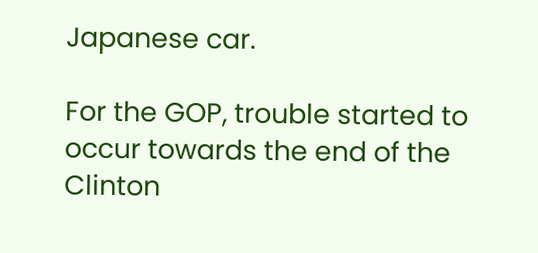Japanese car.

For the GOP, trouble started to occur towards the end of the Clinton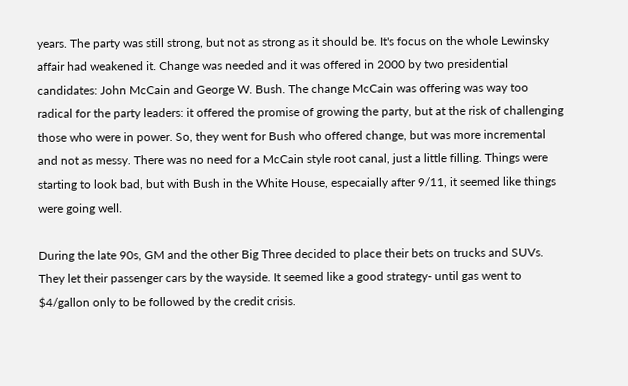years. The party was still strong, but not as strong as it should be. It's focus on the whole Lewinsky affair had weakened it. Change was needed and it was offered in 2000 by two presidential candidates: John McCain and George W. Bush. The change McCain was offering was way too radical for the party leaders: it offered the promise of growing the party, but at the risk of challenging those who were in power. So, they went for Bush who offered change, but was more incremental and not as messy. There was no need for a McCain style root canal, just a little filling. Things were starting to look bad, but with Bush in the White House, especaially after 9/11, it seemed like things were going well.

During the late 90s, GM and the other Big Three decided to place their bets on trucks and SUVs. They let their passenger cars by the wayside. It seemed like a good strategy- until gas went to $4/gallon only to be followed by the credit crisis.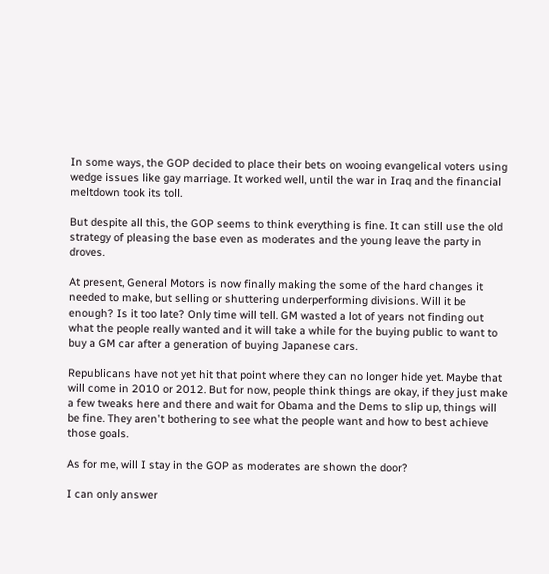In some ways, the GOP decided to place their bets on wooing evangelical voters using wedge issues like gay marriage. It worked well, until the war in Iraq and the financial meltdown took its toll.

But despite all this, the GOP seems to think everything is fine. It can still use the old strategy of pleasing the base even as moderates and the young leave the party in droves.

At present, General Motors is now finally making the some of the hard changes it needed to make, but selling or shuttering underperforming divisions. Will it be enough? Is it too late? Only time will tell. GM wasted a lot of years not finding out what the people really wanted and it will take a while for the buying public to want to buy a GM car after a generation of buying Japanese cars.

Republicans have not yet hit that point where they can no longer hide yet. Maybe that will come in 2010 or 2012. But for now, people think things are okay, if they just make a few tweaks here and there and wait for Obama and the Dems to slip up, things will be fine. They aren't bothering to see what the people want and how to best achieve those goals.

As for me, will I stay in the GOP as moderates are shown the door?

I can only answer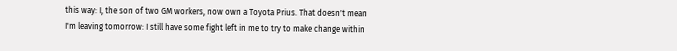this way: I, the son of two GM workers, now own a Toyota Prius. That doesn't mean I'm leaving tomorrow: I still have some fight left in me to try to make change within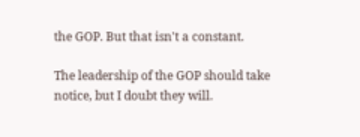the GOP. But that isn't a constant.

The leadership of the GOP should take notice, but I doubt they will.